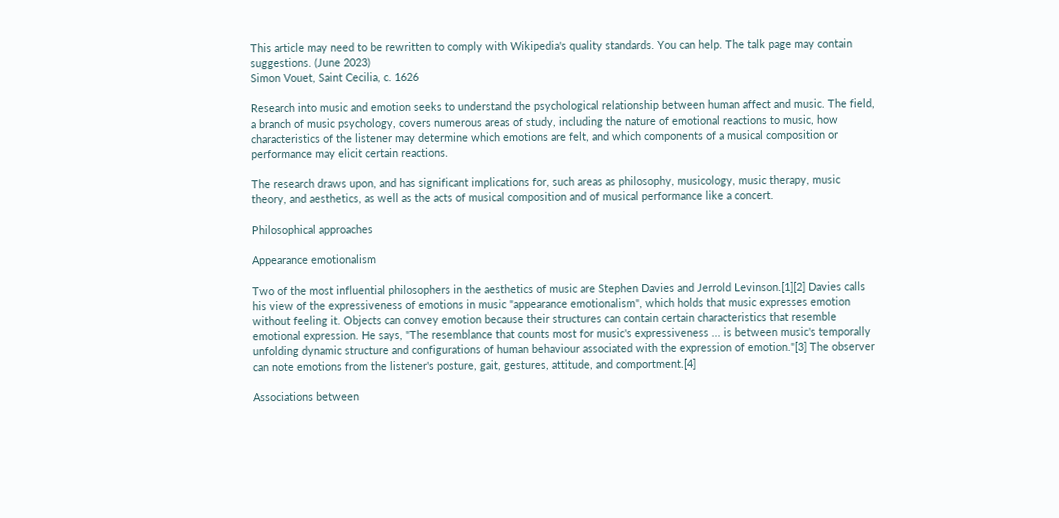This article may need to be rewritten to comply with Wikipedia's quality standards. You can help. The talk page may contain suggestions. (June 2023)
Simon Vouet, Saint Cecilia, c. 1626

Research into music and emotion seeks to understand the psychological relationship between human affect and music. The field, a branch of music psychology, covers numerous areas of study, including the nature of emotional reactions to music, how characteristics of the listener may determine which emotions are felt, and which components of a musical composition or performance may elicit certain reactions.

The research draws upon, and has significant implications for, such areas as philosophy, musicology, music therapy, music theory, and aesthetics, as well as the acts of musical composition and of musical performance like a concert.

Philosophical approaches

Appearance emotionalism

Two of the most influential philosophers in the aesthetics of music are Stephen Davies and Jerrold Levinson.[1][2] Davies calls his view of the expressiveness of emotions in music "appearance emotionalism", which holds that music expresses emotion without feeling it. Objects can convey emotion because their structures can contain certain characteristics that resemble emotional expression. He says, "The resemblance that counts most for music's expressiveness ... is between music's temporally unfolding dynamic structure and configurations of human behaviour associated with the expression of emotion."[3] The observer can note emotions from the listener's posture, gait, gestures, attitude, and comportment.[4]

Associations between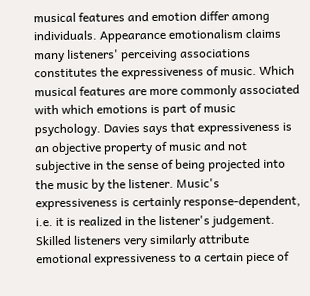musical features and emotion differ among individuals. Appearance emotionalism claims many listeners' perceiving associations constitutes the expressiveness of music. Which musical features are more commonly associated with which emotions is part of music psychology. Davies says that expressiveness is an objective property of music and not subjective in the sense of being projected into the music by the listener. Music's expressiveness is certainly response-dependent, i.e. it is realized in the listener's judgement. Skilled listeners very similarly attribute emotional expressiveness to a certain piece of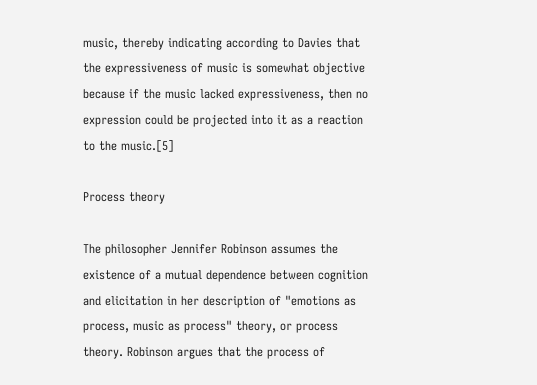music, thereby indicating according to Davies that the expressiveness of music is somewhat objective because if the music lacked expressiveness, then no expression could be projected into it as a reaction to the music.[5]

Process theory

The philosopher Jennifer Robinson assumes the existence of a mutual dependence between cognition and elicitation in her description of "emotions as process, music as process" theory, or process theory. Robinson argues that the process of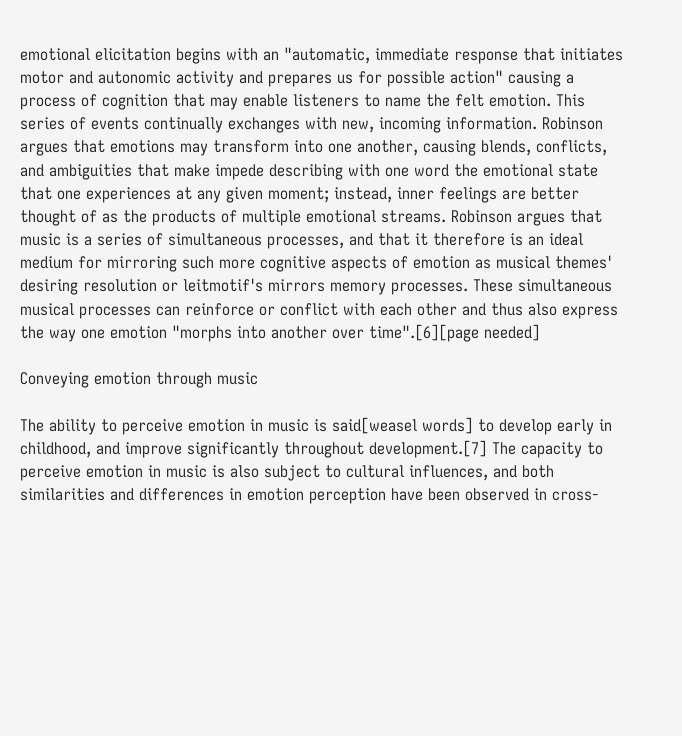emotional elicitation begins with an "automatic, immediate response that initiates motor and autonomic activity and prepares us for possible action" causing a process of cognition that may enable listeners to name the felt emotion. This series of events continually exchanges with new, incoming information. Robinson argues that emotions may transform into one another, causing blends, conflicts, and ambiguities that make impede describing with one word the emotional state that one experiences at any given moment; instead, inner feelings are better thought of as the products of multiple emotional streams. Robinson argues that music is a series of simultaneous processes, and that it therefore is an ideal medium for mirroring such more cognitive aspects of emotion as musical themes' desiring resolution or leitmotif's mirrors memory processes. These simultaneous musical processes can reinforce or conflict with each other and thus also express the way one emotion "morphs into another over time".[6][page needed]

Conveying emotion through music

The ability to perceive emotion in music is said[weasel words] to develop early in childhood, and improve significantly throughout development.[7] The capacity to perceive emotion in music is also subject to cultural influences, and both similarities and differences in emotion perception have been observed in cross-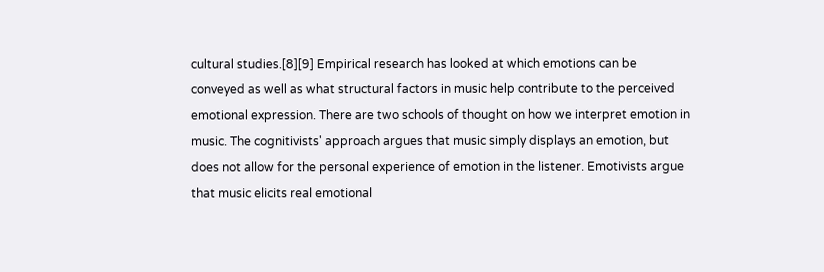cultural studies.[8][9] Empirical research has looked at which emotions can be conveyed as well as what structural factors in music help contribute to the perceived emotional expression. There are two schools of thought on how we interpret emotion in music. The cognitivists' approach argues that music simply displays an emotion, but does not allow for the personal experience of emotion in the listener. Emotivists argue that music elicits real emotional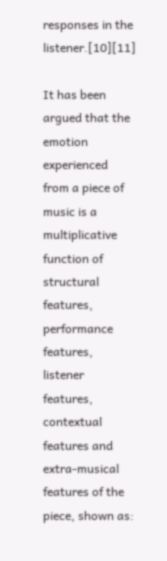responses in the listener.[10][11]

It has been argued that the emotion experienced from a piece of music is a multiplicative function of structural features, performance features, listener features, contextual features and extra-musical features of the piece, shown as: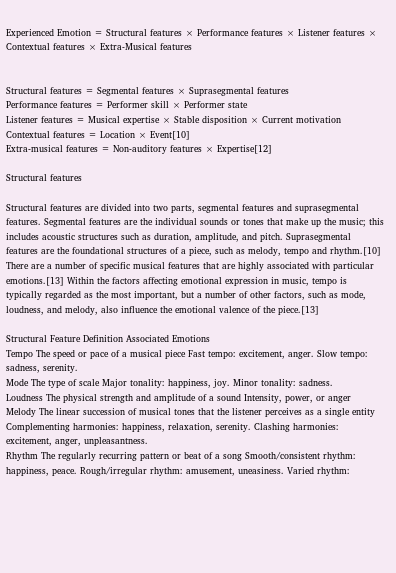Experienced Emotion = Structural features × Performance features × Listener features × Contextual features × Extra-Musical features


Structural features = Segmental features × Suprasegmental features
Performance features = Performer skill × Performer state
Listener features = Musical expertise × Stable disposition × Current motivation
Contextual features = Location × Event[10]
Extra-musical features = Non-auditory features × Expertise[12]

Structural features

Structural features are divided into two parts, segmental features and suprasegmental features. Segmental features are the individual sounds or tones that make up the music; this includes acoustic structures such as duration, amplitude, and pitch. Suprasegmental features are the foundational structures of a piece, such as melody, tempo and rhythm.[10] There are a number of specific musical features that are highly associated with particular emotions.[13] Within the factors affecting emotional expression in music, tempo is typically regarded as the most important, but a number of other factors, such as mode, loudness, and melody, also influence the emotional valence of the piece.[13]

Structural Feature Definition Associated Emotions
Tempo The speed or pace of a musical piece Fast tempo: excitement, anger. Slow tempo: sadness, serenity.
Mode The type of scale Major tonality: happiness, joy. Minor tonality: sadness.
Loudness The physical strength and amplitude of a sound Intensity, power, or anger
Melody The linear succession of musical tones that the listener perceives as a single entity Complementing harmonies: happiness, relaxation, serenity. Clashing harmonies: excitement, anger, unpleasantness.
Rhythm The regularly recurring pattern or beat of a song Smooth/consistent rhythm: happiness, peace. Rough/irregular rhythm: amusement, uneasiness. Varied rhythm: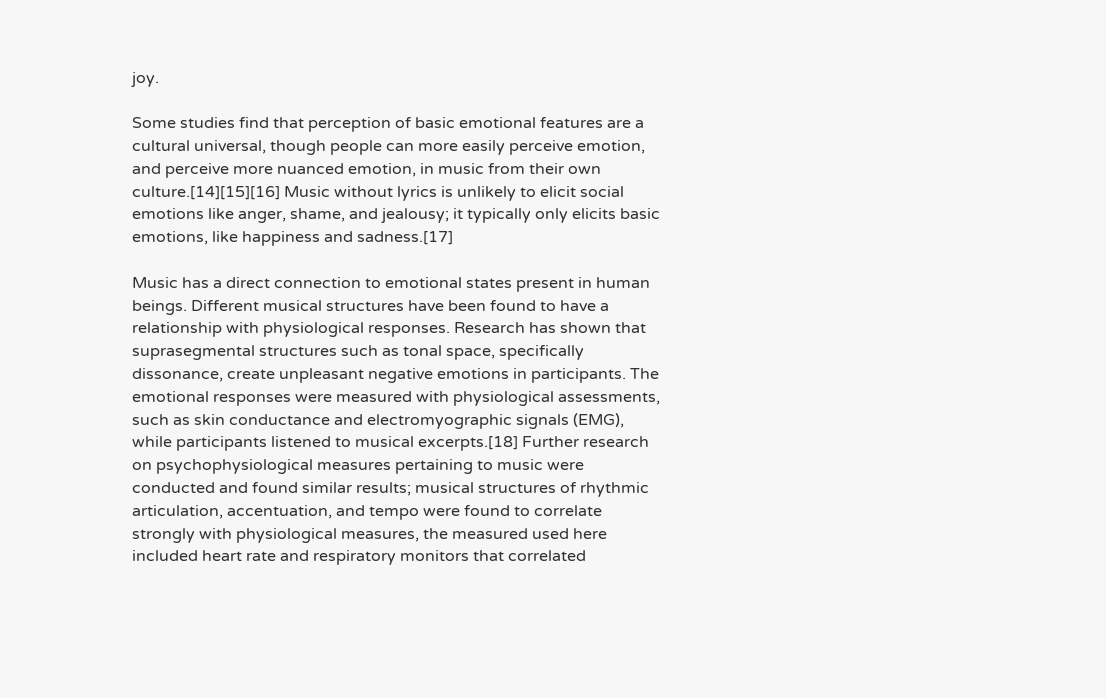joy.

Some studies find that perception of basic emotional features are a cultural universal, though people can more easily perceive emotion, and perceive more nuanced emotion, in music from their own culture.[14][15][16] Music without lyrics is unlikely to elicit social emotions like anger, shame, and jealousy; it typically only elicits basic emotions, like happiness and sadness.[17]

Music has a direct connection to emotional states present in human beings. Different musical structures have been found to have a relationship with physiological responses. Research has shown that suprasegmental structures such as tonal space, specifically dissonance, create unpleasant negative emotions in participants. The emotional responses were measured with physiological assessments, such as skin conductance and electromyographic signals (EMG), while participants listened to musical excerpts.[18] Further research on psychophysiological measures pertaining to music were conducted and found similar results; musical structures of rhythmic articulation, accentuation, and tempo were found to correlate strongly with physiological measures, the measured used here included heart rate and respiratory monitors that correlated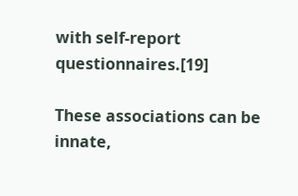with self-report questionnaires.[19]

These associations can be innate,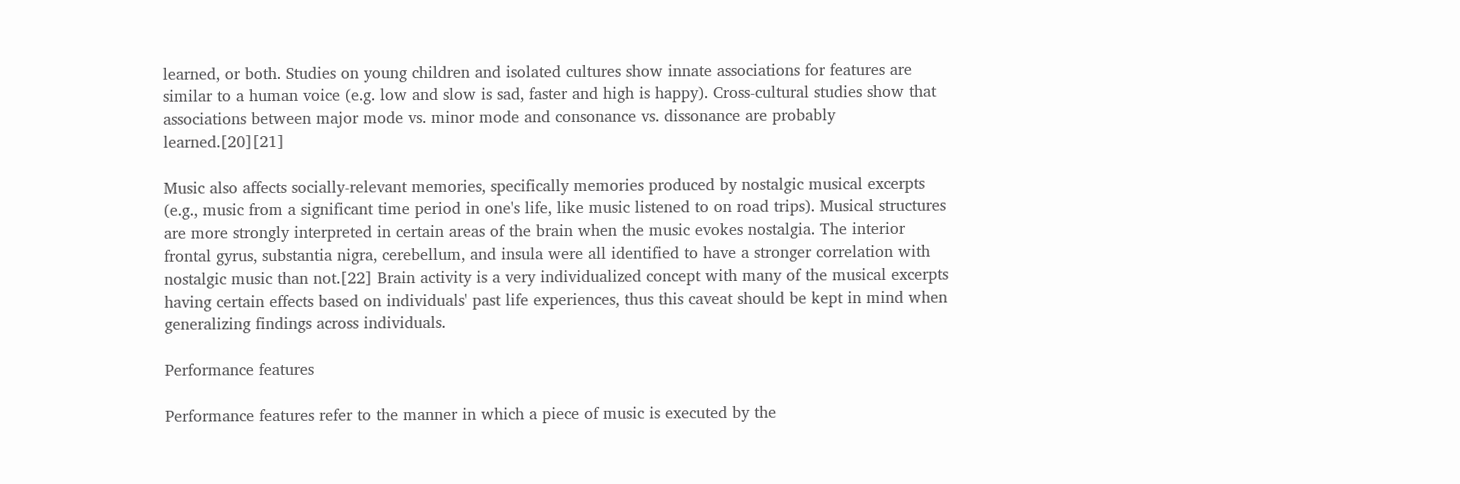learned, or both. Studies on young children and isolated cultures show innate associations for features are similar to a human voice (e.g. low and slow is sad, faster and high is happy). Cross-cultural studies show that associations between major mode vs. minor mode and consonance vs. dissonance are probably learned.[20][21]

Music also affects socially-relevant memories, specifically memories produced by nostalgic musical excerpts (e.g., music from a significant time period in one's life, like music listened to on road trips). Musical structures are more strongly interpreted in certain areas of the brain when the music evokes nostalgia. The interior frontal gyrus, substantia nigra, cerebellum, and insula were all identified to have a stronger correlation with nostalgic music than not.[22] Brain activity is a very individualized concept with many of the musical excerpts having certain effects based on individuals' past life experiences, thus this caveat should be kept in mind when generalizing findings across individuals.

Performance features

Performance features refer to the manner in which a piece of music is executed by the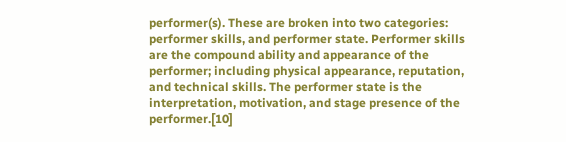performer(s). These are broken into two categories: performer skills, and performer state. Performer skills are the compound ability and appearance of the performer; including physical appearance, reputation, and technical skills. The performer state is the interpretation, motivation, and stage presence of the performer.[10]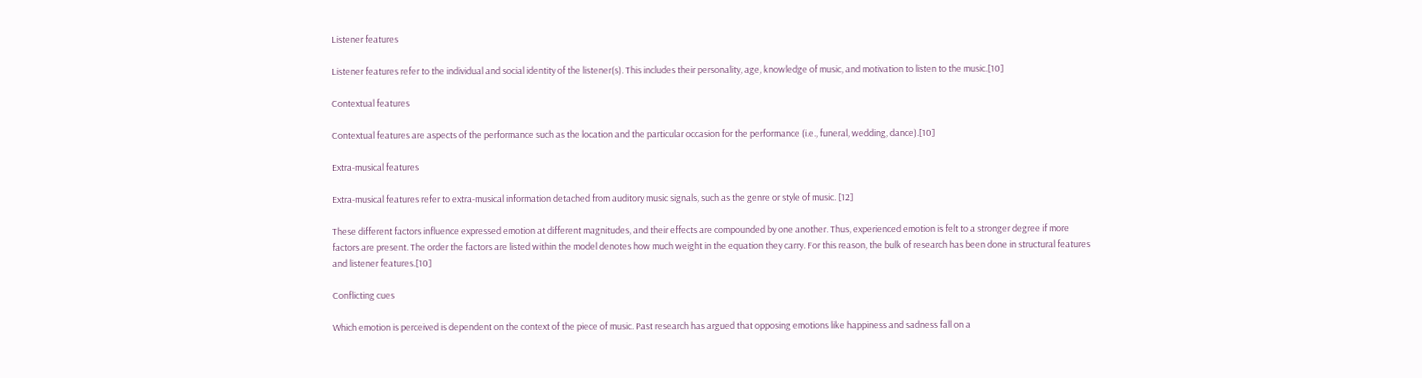Listener features

Listener features refer to the individual and social identity of the listener(s). This includes their personality, age, knowledge of music, and motivation to listen to the music.[10]

Contextual features

Contextual features are aspects of the performance such as the location and the particular occasion for the performance (i.e., funeral, wedding, dance).[10]

Extra-musical features

Extra-musical features refer to extra-musical information detached from auditory music signals, such as the genre or style of music. [12]

These different factors influence expressed emotion at different magnitudes, and their effects are compounded by one another. Thus, experienced emotion is felt to a stronger degree if more factors are present. The order the factors are listed within the model denotes how much weight in the equation they carry. For this reason, the bulk of research has been done in structural features and listener features.[10]

Conflicting cues

Which emotion is perceived is dependent on the context of the piece of music. Past research has argued that opposing emotions like happiness and sadness fall on a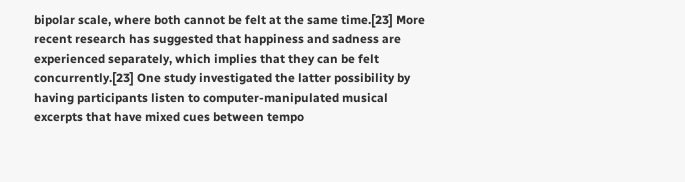bipolar scale, where both cannot be felt at the same time.[23] More recent research has suggested that happiness and sadness are experienced separately, which implies that they can be felt concurrently.[23] One study investigated the latter possibility by having participants listen to computer-manipulated musical excerpts that have mixed cues between tempo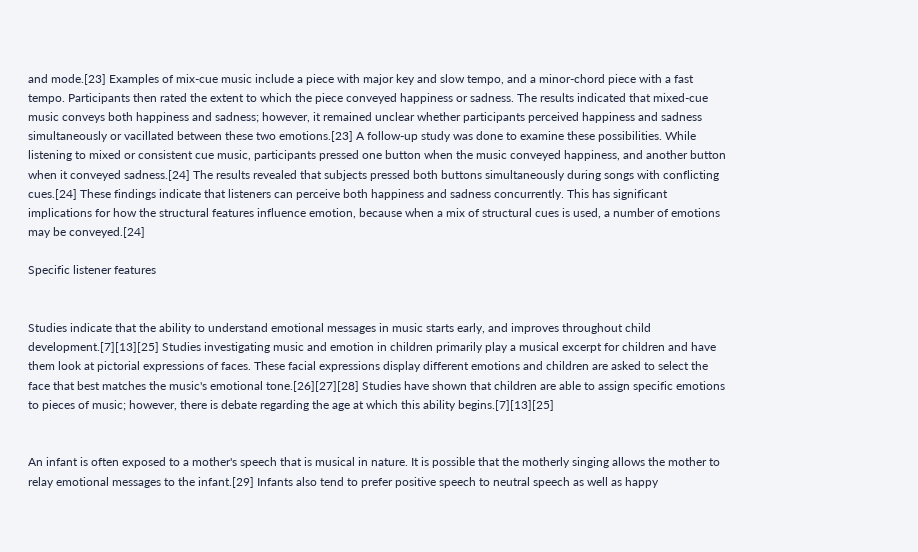and mode.[23] Examples of mix-cue music include a piece with major key and slow tempo, and a minor-chord piece with a fast tempo. Participants then rated the extent to which the piece conveyed happiness or sadness. The results indicated that mixed-cue music conveys both happiness and sadness; however, it remained unclear whether participants perceived happiness and sadness simultaneously or vacillated between these two emotions.[23] A follow-up study was done to examine these possibilities. While listening to mixed or consistent cue music, participants pressed one button when the music conveyed happiness, and another button when it conveyed sadness.[24] The results revealed that subjects pressed both buttons simultaneously during songs with conflicting cues.[24] These findings indicate that listeners can perceive both happiness and sadness concurrently. This has significant implications for how the structural features influence emotion, because when a mix of structural cues is used, a number of emotions may be conveyed.[24]

Specific listener features


Studies indicate that the ability to understand emotional messages in music starts early, and improves throughout child development.[7][13][25] Studies investigating music and emotion in children primarily play a musical excerpt for children and have them look at pictorial expressions of faces. These facial expressions display different emotions and children are asked to select the face that best matches the music's emotional tone.[26][27][28] Studies have shown that children are able to assign specific emotions to pieces of music; however, there is debate regarding the age at which this ability begins.[7][13][25]


An infant is often exposed to a mother's speech that is musical in nature. It is possible that the motherly singing allows the mother to relay emotional messages to the infant.[29] Infants also tend to prefer positive speech to neutral speech as well as happy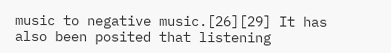music to negative music.[26][29] It has also been posited that listening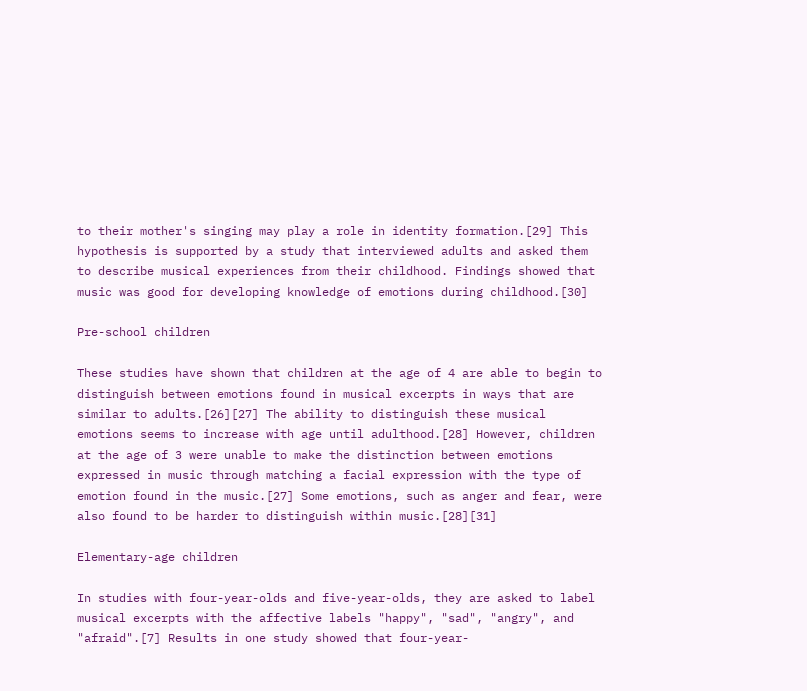to their mother's singing may play a role in identity formation.[29] This hypothesis is supported by a study that interviewed adults and asked them to describe musical experiences from their childhood. Findings showed that music was good for developing knowledge of emotions during childhood.[30]

Pre-school children

These studies have shown that children at the age of 4 are able to begin to distinguish between emotions found in musical excerpts in ways that are similar to adults.[26][27] The ability to distinguish these musical emotions seems to increase with age until adulthood.[28] However, children at the age of 3 were unable to make the distinction between emotions expressed in music through matching a facial expression with the type of emotion found in the music.[27] Some emotions, such as anger and fear, were also found to be harder to distinguish within music.[28][31]

Elementary-age children

In studies with four-year-olds and five-year-olds, they are asked to label musical excerpts with the affective labels "happy", "sad", "angry", and "afraid".[7] Results in one study showed that four-year-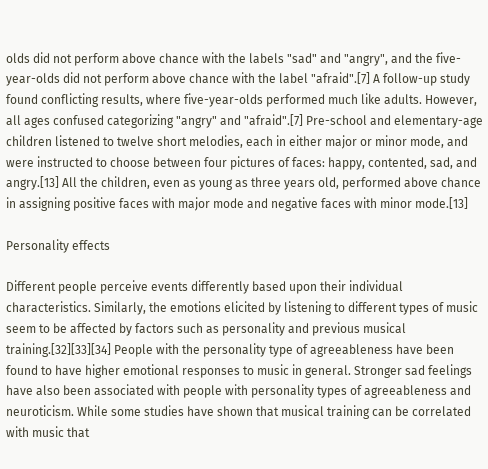olds did not perform above chance with the labels "sad" and "angry", and the five-year-olds did not perform above chance with the label "afraid".[7] A follow-up study found conflicting results, where five-year-olds performed much like adults. However, all ages confused categorizing "angry" and "afraid".[7] Pre-school and elementary-age children listened to twelve short melodies, each in either major or minor mode, and were instructed to choose between four pictures of faces: happy, contented, sad, and angry.[13] All the children, even as young as three years old, performed above chance in assigning positive faces with major mode and negative faces with minor mode.[13]

Personality effects

Different people perceive events differently based upon their individual characteristics. Similarly, the emotions elicited by listening to different types of music seem to be affected by factors such as personality and previous musical training.[32][33][34] People with the personality type of agreeableness have been found to have higher emotional responses to music in general. Stronger sad feelings have also been associated with people with personality types of agreeableness and neuroticism. While some studies have shown that musical training can be correlated with music that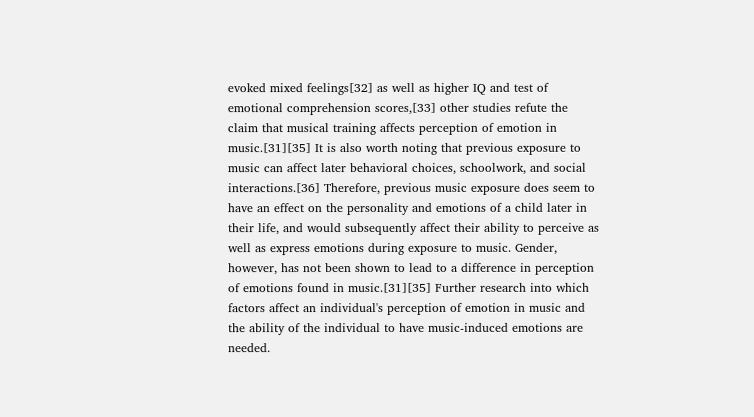evoked mixed feelings[32] as well as higher IQ and test of emotional comprehension scores,[33] other studies refute the claim that musical training affects perception of emotion in music.[31][35] It is also worth noting that previous exposure to music can affect later behavioral choices, schoolwork, and social interactions.[36] Therefore, previous music exposure does seem to have an effect on the personality and emotions of a child later in their life, and would subsequently affect their ability to perceive as well as express emotions during exposure to music. Gender, however, has not been shown to lead to a difference in perception of emotions found in music.[31][35] Further research into which factors affect an individual's perception of emotion in music and the ability of the individual to have music-induced emotions are needed.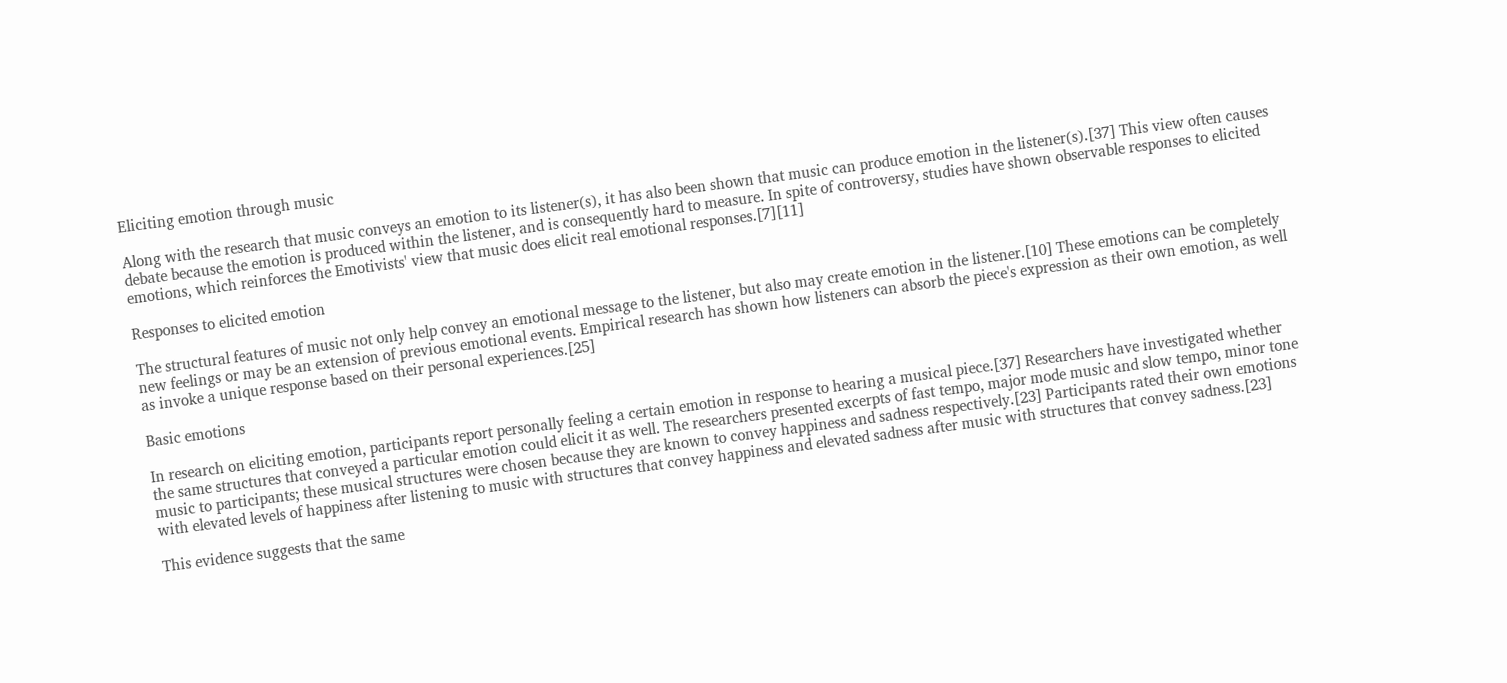Eliciting emotion through music

Along with the research that music conveys an emotion to its listener(s), it has also been shown that music can produce emotion in the listener(s).[37] This view often causes debate because the emotion is produced within the listener, and is consequently hard to measure. In spite of controversy, studies have shown observable responses to elicited emotions, which reinforces the Emotivists' view that music does elicit real emotional responses.[7][11]

Responses to elicited emotion

The structural features of music not only help convey an emotional message to the listener, but also may create emotion in the listener.[10] These emotions can be completely new feelings or may be an extension of previous emotional events. Empirical research has shown how listeners can absorb the piece's expression as their own emotion, as well as invoke a unique response based on their personal experiences.[25]

Basic emotions

In research on eliciting emotion, participants report personally feeling a certain emotion in response to hearing a musical piece.[37] Researchers have investigated whether the same structures that conveyed a particular emotion could elicit it as well. The researchers presented excerpts of fast tempo, major mode music and slow tempo, minor tone music to participants; these musical structures were chosen because they are known to convey happiness and sadness respectively.[23] Participants rated their own emotions with elevated levels of happiness after listening to music with structures that convey happiness and elevated sadness after music with structures that convey sadness.[23]

This evidence suggests that the same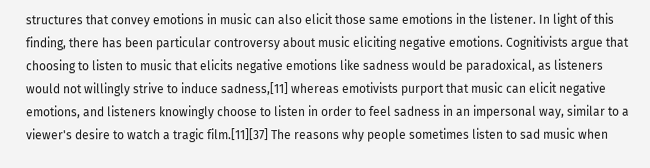structures that convey emotions in music can also elicit those same emotions in the listener. In light of this finding, there has been particular controversy about music eliciting negative emotions. Cognitivists argue that choosing to listen to music that elicits negative emotions like sadness would be paradoxical, as listeners would not willingly strive to induce sadness,[11] whereas emotivists purport that music can elicit negative emotions, and listeners knowingly choose to listen in order to feel sadness in an impersonal way, similar to a viewer's desire to watch a tragic film.[11][37] The reasons why people sometimes listen to sad music when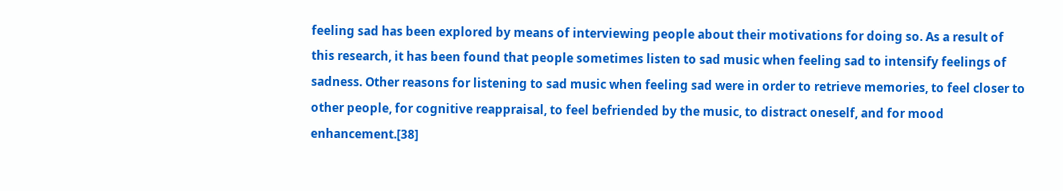feeling sad has been explored by means of interviewing people about their motivations for doing so. As a result of this research, it has been found that people sometimes listen to sad music when feeling sad to intensify feelings of sadness. Other reasons for listening to sad music when feeling sad were in order to retrieve memories, to feel closer to other people, for cognitive reappraisal, to feel befriended by the music, to distract oneself, and for mood enhancement.[38]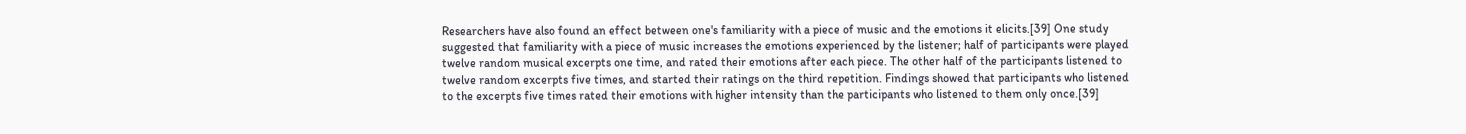Researchers have also found an effect between one's familiarity with a piece of music and the emotions it elicits.[39] One study suggested that familiarity with a piece of music increases the emotions experienced by the listener; half of participants were played twelve random musical excerpts one time, and rated their emotions after each piece. The other half of the participants listened to twelve random excerpts five times, and started their ratings on the third repetition. Findings showed that participants who listened to the excerpts five times rated their emotions with higher intensity than the participants who listened to them only once.[39]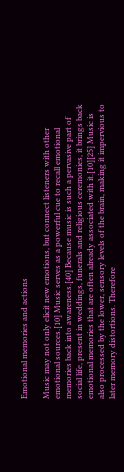Emotional memories and actions

Music may not only elicit new emotions, but connect listeners with other emotional sources.[10] Music serves as a powerful cue to recall emotional memories back into awareness.[40] Because music is such a pervasive part of social life, present in weddings, funerals and religious ceremonies, it brings back emotional memories that are often already associated with it.[10][25] Music is also processed by the lower, sensory levels of the brain, making it impervious to later memory distortions. Therefore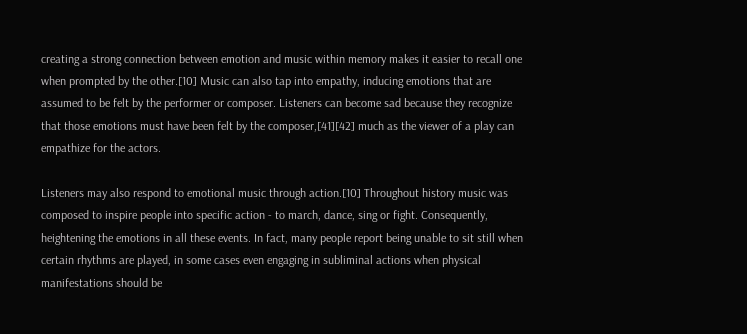creating a strong connection between emotion and music within memory makes it easier to recall one when prompted by the other.[10] Music can also tap into empathy, inducing emotions that are assumed to be felt by the performer or composer. Listeners can become sad because they recognize that those emotions must have been felt by the composer,[41][42] much as the viewer of a play can empathize for the actors.

Listeners may also respond to emotional music through action.[10] Throughout history music was composed to inspire people into specific action - to march, dance, sing or fight. Consequently, heightening the emotions in all these events. In fact, many people report being unable to sit still when certain rhythms are played, in some cases even engaging in subliminal actions when physical manifestations should be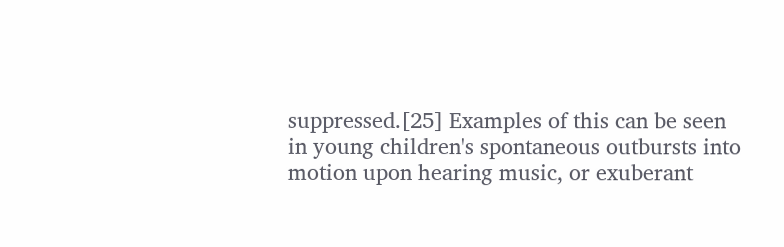suppressed.[25] Examples of this can be seen in young children's spontaneous outbursts into motion upon hearing music, or exuberant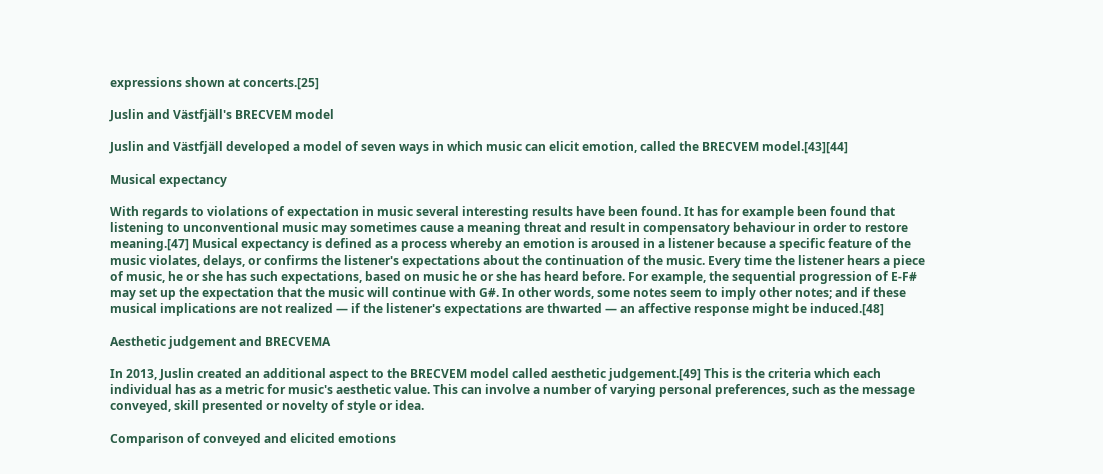expressions shown at concerts.[25]

Juslin and Västfjäll's BRECVEM model

Juslin and Västfjäll developed a model of seven ways in which music can elicit emotion, called the BRECVEM model.[43][44]

Musical expectancy

With regards to violations of expectation in music several interesting results have been found. It has for example been found that listening to unconventional music may sometimes cause a meaning threat and result in compensatory behaviour in order to restore meaning.[47] Musical expectancy is defined as a process whereby an emotion is aroused in a listener because a specific feature of the music violates, delays, or confirms the listener's expectations about the continuation of the music. Every time the listener hears a piece of music, he or she has such expectations, based on music he or she has heard before. For example, the sequential progression of E-F# may set up the expectation that the music will continue with G#. In other words, some notes seem to imply other notes; and if these musical implications are not realized — if the listener's expectations are thwarted — an affective response might be induced.[48]

Aesthetic judgement and BRECVEMA

In 2013, Juslin created an additional aspect to the BRECVEM model called aesthetic judgement.[49] This is the criteria which each individual has as a metric for music's aesthetic value. This can involve a number of varying personal preferences, such as the message conveyed, skill presented or novelty of style or idea.

Comparison of conveyed and elicited emotions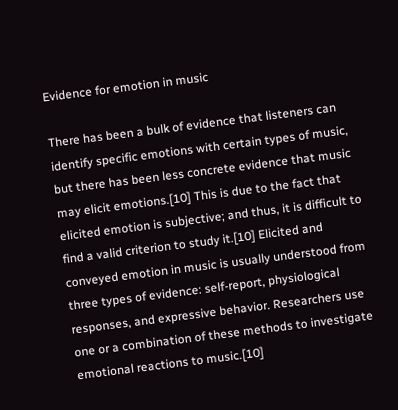Evidence for emotion in music

There has been a bulk of evidence that listeners can identify specific emotions with certain types of music, but there has been less concrete evidence that music may elicit emotions.[10] This is due to the fact that elicited emotion is subjective; and thus, it is difficult to find a valid criterion to study it.[10] Elicited and conveyed emotion in music is usually understood from three types of evidence: self-report, physiological responses, and expressive behavior. Researchers use one or a combination of these methods to investigate emotional reactions to music.[10]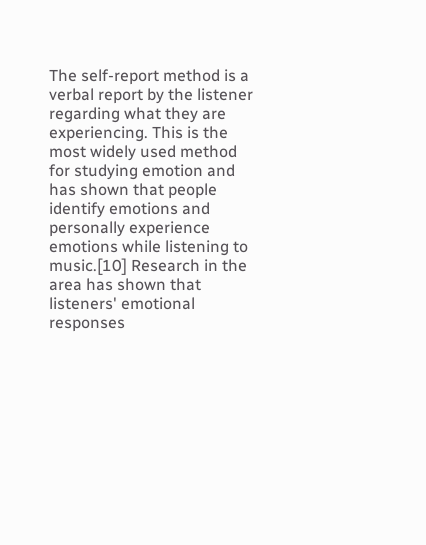The self-report method is a verbal report by the listener regarding what they are experiencing. This is the most widely used method for studying emotion and has shown that people identify emotions and personally experience emotions while listening to music.[10] Research in the area has shown that listeners' emotional responses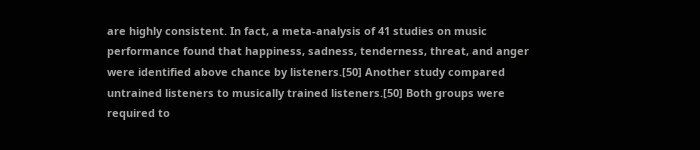are highly consistent. In fact, a meta-analysis of 41 studies on music performance found that happiness, sadness, tenderness, threat, and anger were identified above chance by listeners.[50] Another study compared untrained listeners to musically trained listeners.[50] Both groups were required to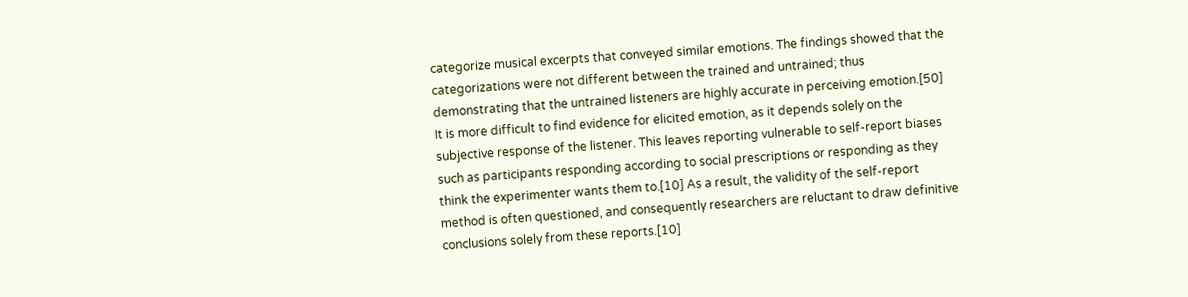categorize musical excerpts that conveyed similar emotions. The findings showed that the categorizations were not different between the trained and untrained; thus demonstrating that the untrained listeners are highly accurate in perceiving emotion.[50] It is more difficult to find evidence for elicited emotion, as it depends solely on the subjective response of the listener. This leaves reporting vulnerable to self-report biases such as participants responding according to social prescriptions or responding as they think the experimenter wants them to.[10] As a result, the validity of the self-report method is often questioned, and consequently researchers are reluctant to draw definitive conclusions solely from these reports.[10]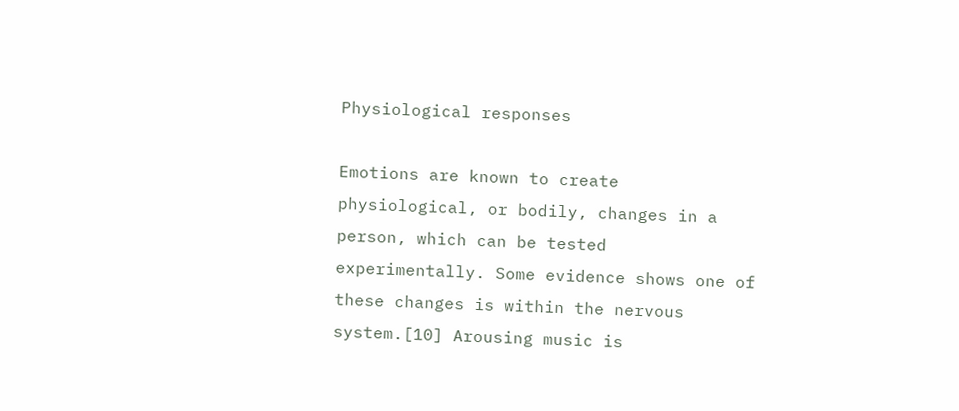Physiological responses

Emotions are known to create physiological, or bodily, changes in a person, which can be tested experimentally. Some evidence shows one of these changes is within the nervous system.[10] Arousing music is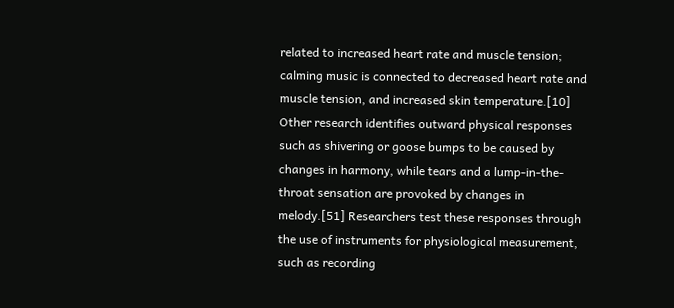related to increased heart rate and muscle tension; calming music is connected to decreased heart rate and muscle tension, and increased skin temperature.[10] Other research identifies outward physical responses such as shivering or goose bumps to be caused by changes in harmony, while tears and a lump-in-the-throat sensation are provoked by changes in melody.[51] Researchers test these responses through the use of instruments for physiological measurement, such as recording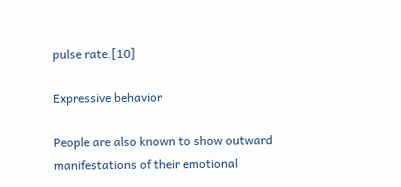pulse rate.[10]

Expressive behavior

People are also known to show outward manifestations of their emotional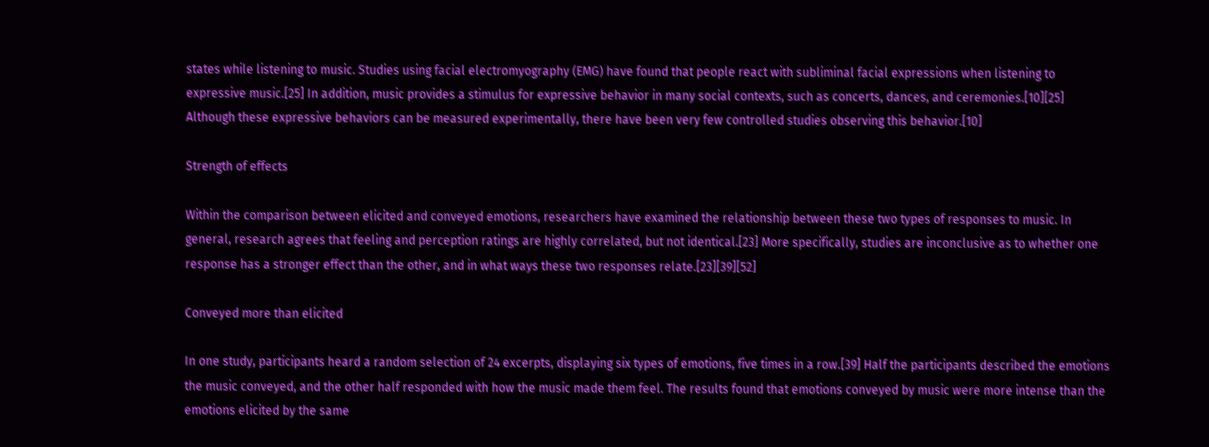states while listening to music. Studies using facial electromyography (EMG) have found that people react with subliminal facial expressions when listening to expressive music.[25] In addition, music provides a stimulus for expressive behavior in many social contexts, such as concerts, dances, and ceremonies.[10][25] Although these expressive behaviors can be measured experimentally, there have been very few controlled studies observing this behavior.[10]

Strength of effects

Within the comparison between elicited and conveyed emotions, researchers have examined the relationship between these two types of responses to music. In general, research agrees that feeling and perception ratings are highly correlated, but not identical.[23] More specifically, studies are inconclusive as to whether one response has a stronger effect than the other, and in what ways these two responses relate.[23][39][52]

Conveyed more than elicited

In one study, participants heard a random selection of 24 excerpts, displaying six types of emotions, five times in a row.[39] Half the participants described the emotions the music conveyed, and the other half responded with how the music made them feel. The results found that emotions conveyed by music were more intense than the emotions elicited by the same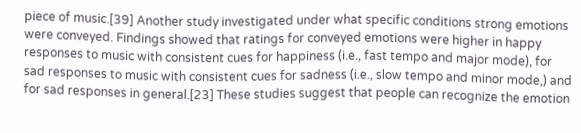piece of music.[39] Another study investigated under what specific conditions strong emotions were conveyed. Findings showed that ratings for conveyed emotions were higher in happy responses to music with consistent cues for happiness (i.e., fast tempo and major mode), for sad responses to music with consistent cues for sadness (i.e., slow tempo and minor mode,) and for sad responses in general.[23] These studies suggest that people can recognize the emotion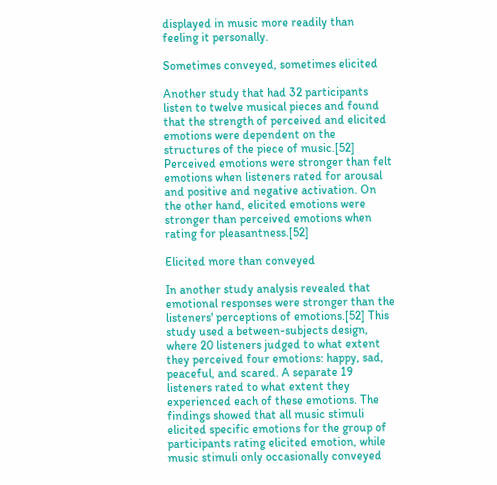displayed in music more readily than feeling it personally.

Sometimes conveyed, sometimes elicited

Another study that had 32 participants listen to twelve musical pieces and found that the strength of perceived and elicited emotions were dependent on the structures of the piece of music.[52] Perceived emotions were stronger than felt emotions when listeners rated for arousal and positive and negative activation. On the other hand, elicited emotions were stronger than perceived emotions when rating for pleasantness.[52]

Elicited more than conveyed

In another study analysis revealed that emotional responses were stronger than the listeners' perceptions of emotions.[52] This study used a between-subjects design, where 20 listeners judged to what extent they perceived four emotions: happy, sad, peaceful, and scared. A separate 19 listeners rated to what extent they experienced each of these emotions. The findings showed that all music stimuli elicited specific emotions for the group of participants rating elicited emotion, while music stimuli only occasionally conveyed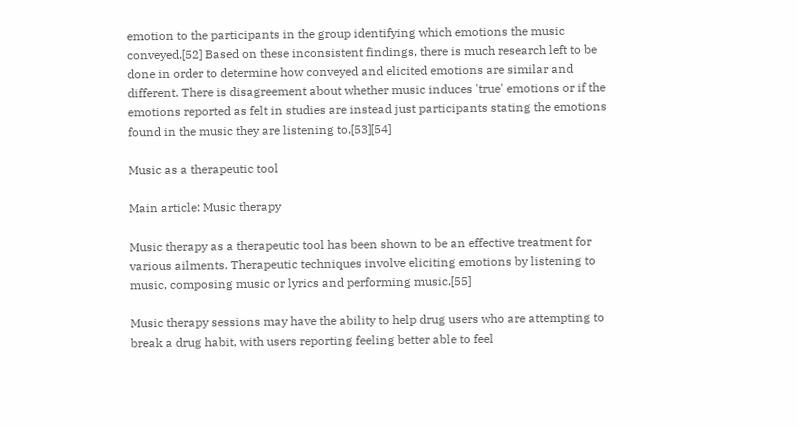emotion to the participants in the group identifying which emotions the music conveyed.[52] Based on these inconsistent findings, there is much research left to be done in order to determine how conveyed and elicited emotions are similar and different. There is disagreement about whether music induces 'true' emotions or if the emotions reported as felt in studies are instead just participants stating the emotions found in the music they are listening to.[53][54]

Music as a therapeutic tool

Main article: Music therapy

Music therapy as a therapeutic tool has been shown to be an effective treatment for various ailments. Therapeutic techniques involve eliciting emotions by listening to music, composing music or lyrics and performing music.[55]

Music therapy sessions may have the ability to help drug users who are attempting to break a drug habit, with users reporting feeling better able to feel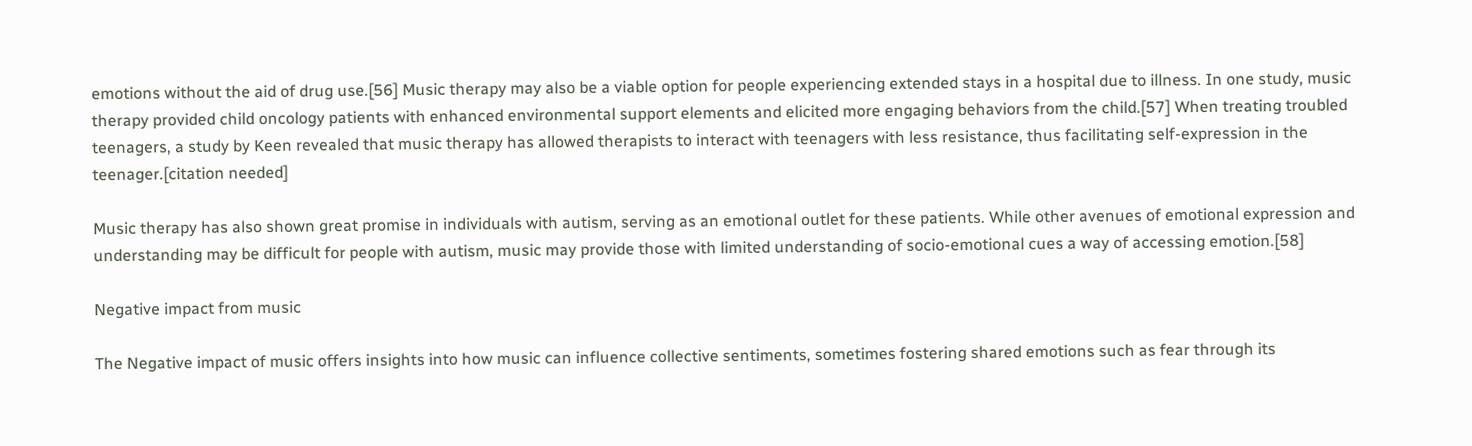emotions without the aid of drug use.[56] Music therapy may also be a viable option for people experiencing extended stays in a hospital due to illness. In one study, music therapy provided child oncology patients with enhanced environmental support elements and elicited more engaging behaviors from the child.[57] When treating troubled teenagers, a study by Keen revealed that music therapy has allowed therapists to interact with teenagers with less resistance, thus facilitating self-expression in the teenager.[citation needed]

Music therapy has also shown great promise in individuals with autism, serving as an emotional outlet for these patients. While other avenues of emotional expression and understanding may be difficult for people with autism, music may provide those with limited understanding of socio-emotional cues a way of accessing emotion.[58]

Negative impact from music

The Negative impact of music offers insights into how music can influence collective sentiments, sometimes fostering shared emotions such as fear through its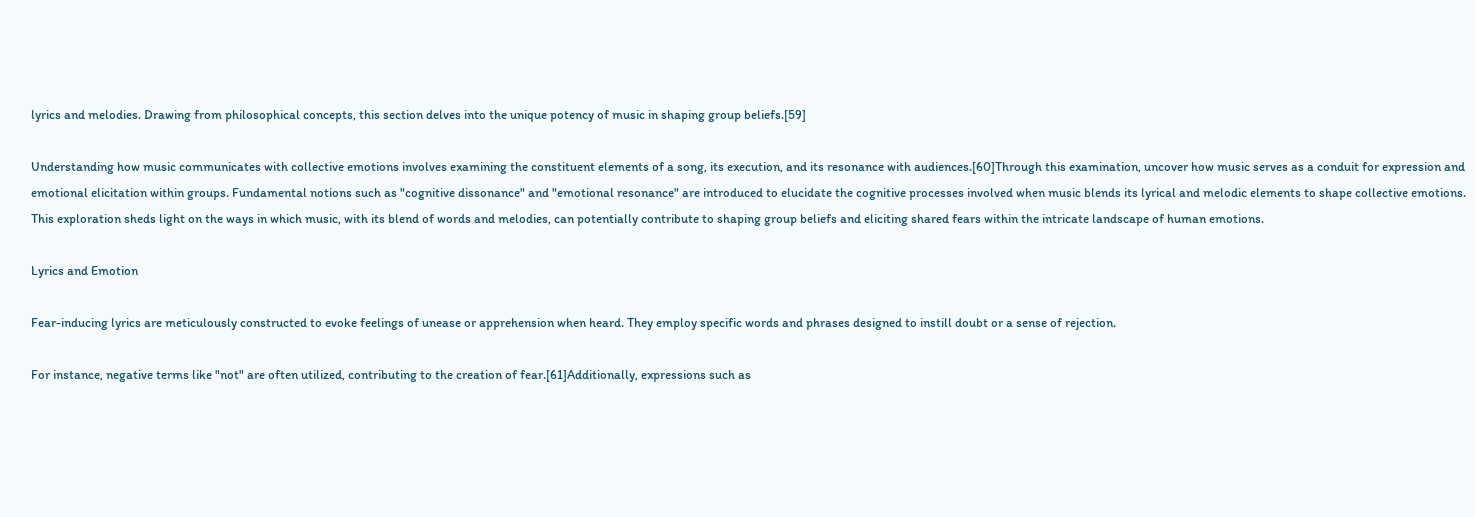lyrics and melodies. Drawing from philosophical concepts, this section delves into the unique potency of music in shaping group beliefs.[59]

Understanding how music communicates with collective emotions involves examining the constituent elements of a song, its execution, and its resonance with audiences.[60]Through this examination, uncover how music serves as a conduit for expression and emotional elicitation within groups. Fundamental notions such as "cognitive dissonance" and "emotional resonance" are introduced to elucidate the cognitive processes involved when music blends its lyrical and melodic elements to shape collective emotions.  This exploration sheds light on the ways in which music, with its blend of words and melodies, can potentially contribute to shaping group beliefs and eliciting shared fears within the intricate landscape of human emotions.

Lyrics and Emotion

Fear-inducing lyrics are meticulously constructed to evoke feelings of unease or apprehension when heard. They employ specific words and phrases designed to instill doubt or a sense of rejection.

For instance, negative terms like "not" are often utilized, contributing to the creation of fear.[61]Additionally, expressions such as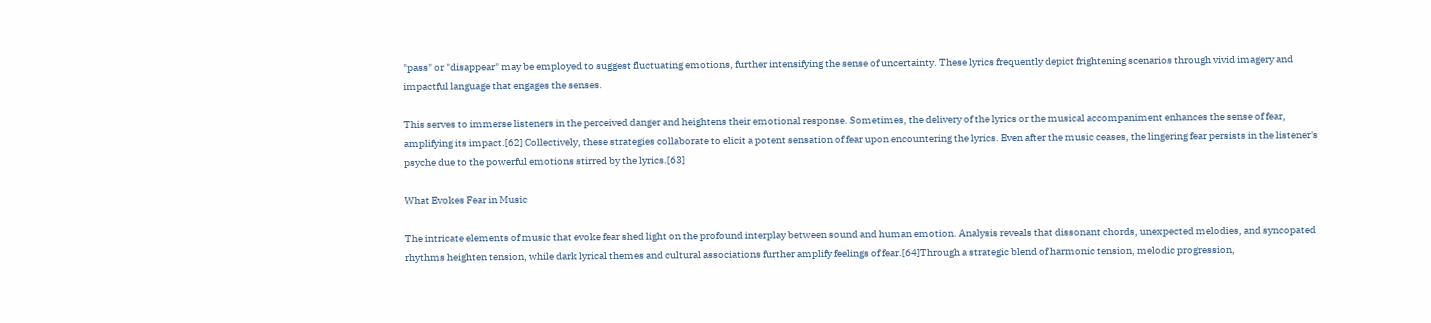"pass" or "disappear" may be employed to suggest fluctuating emotions, further intensifying the sense of uncertainty. These lyrics frequently depict frightening scenarios through vivid imagery and impactful language that engages the senses.

This serves to immerse listeners in the perceived danger and heightens their emotional response. Sometimes, the delivery of the lyrics or the musical accompaniment enhances the sense of fear, amplifying its impact.[62] Collectively, these strategies collaborate to elicit a potent sensation of fear upon encountering the lyrics. Even after the music ceases, the lingering fear persists in the listener's psyche due to the powerful emotions stirred by the lyrics.[63]

What Evokes Fear in Music

The intricate elements of music that evoke fear shed light on the profound interplay between sound and human emotion. Analysis reveals that dissonant chords, unexpected melodies, and syncopated rhythms heighten tension, while dark lyrical themes and cultural associations further amplify feelings of fear.[64]Through a strategic blend of harmonic tension, melodic progression,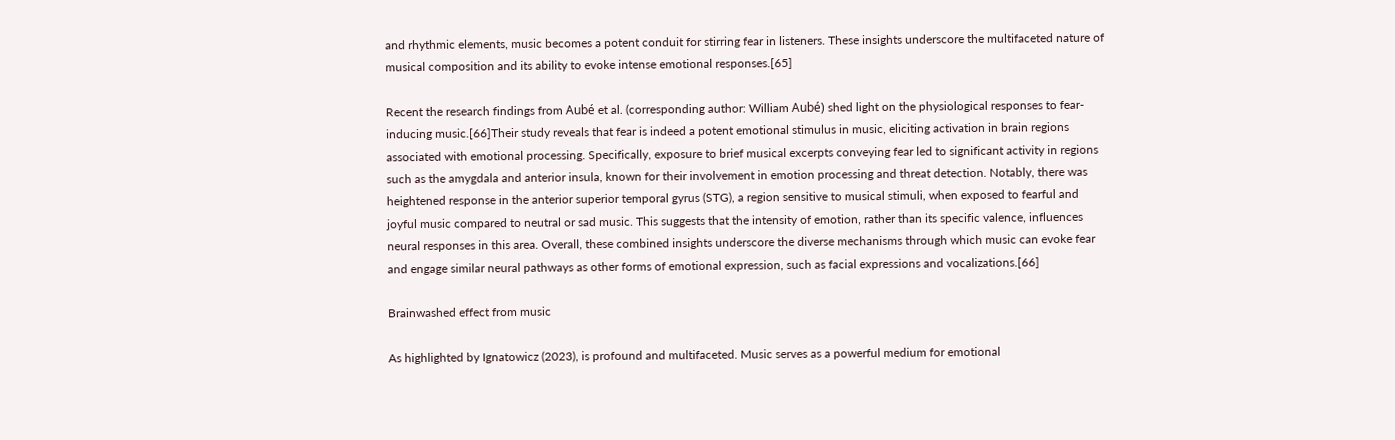and rhythmic elements, music becomes a potent conduit for stirring fear in listeners. These insights underscore the multifaceted nature of musical composition and its ability to evoke intense emotional responses.[65]

Recent the research findings from Aubé et al. (corresponding author: William Aubé) shed light on the physiological responses to fear-inducing music.[66]Their study reveals that fear is indeed a potent emotional stimulus in music, eliciting activation in brain regions associated with emotional processing. Specifically, exposure to brief musical excerpts conveying fear led to significant activity in regions such as the amygdala and anterior insula, known for their involvement in emotion processing and threat detection. Notably, there was heightened response in the anterior superior temporal gyrus (STG), a region sensitive to musical stimuli, when exposed to fearful and joyful music compared to neutral or sad music. This suggests that the intensity of emotion, rather than its specific valence, influences neural responses in this area. Overall, these combined insights underscore the diverse mechanisms through which music can evoke fear and engage similar neural pathways as other forms of emotional expression, such as facial expressions and vocalizations.[66]

Brainwashed effect from music

As highlighted by Ignatowicz (2023), is profound and multifaceted. Music serves as a powerful medium for emotional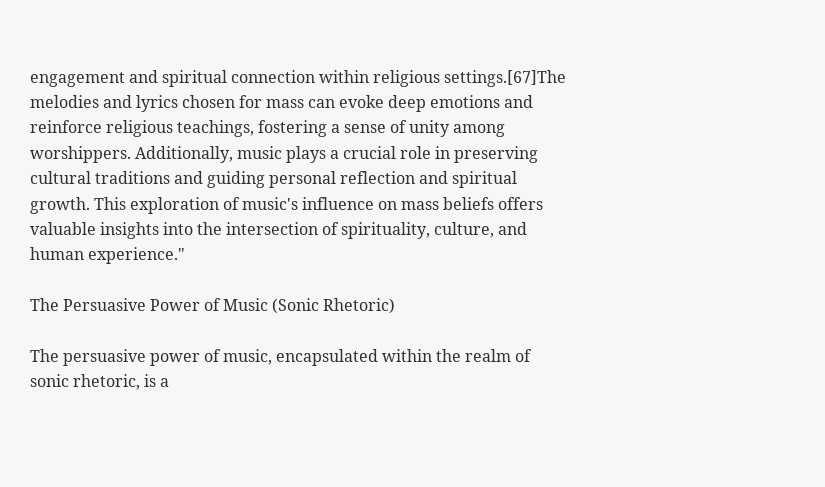engagement and spiritual connection within religious settings.[67]The melodies and lyrics chosen for mass can evoke deep emotions and reinforce religious teachings, fostering a sense of unity among worshippers. Additionally, music plays a crucial role in preserving cultural traditions and guiding personal reflection and spiritual growth. This exploration of music's influence on mass beliefs offers valuable insights into the intersection of spirituality, culture, and human experience."

The Persuasive Power of Music (Sonic Rhetoric)

The persuasive power of music, encapsulated within the realm of sonic rhetoric, is a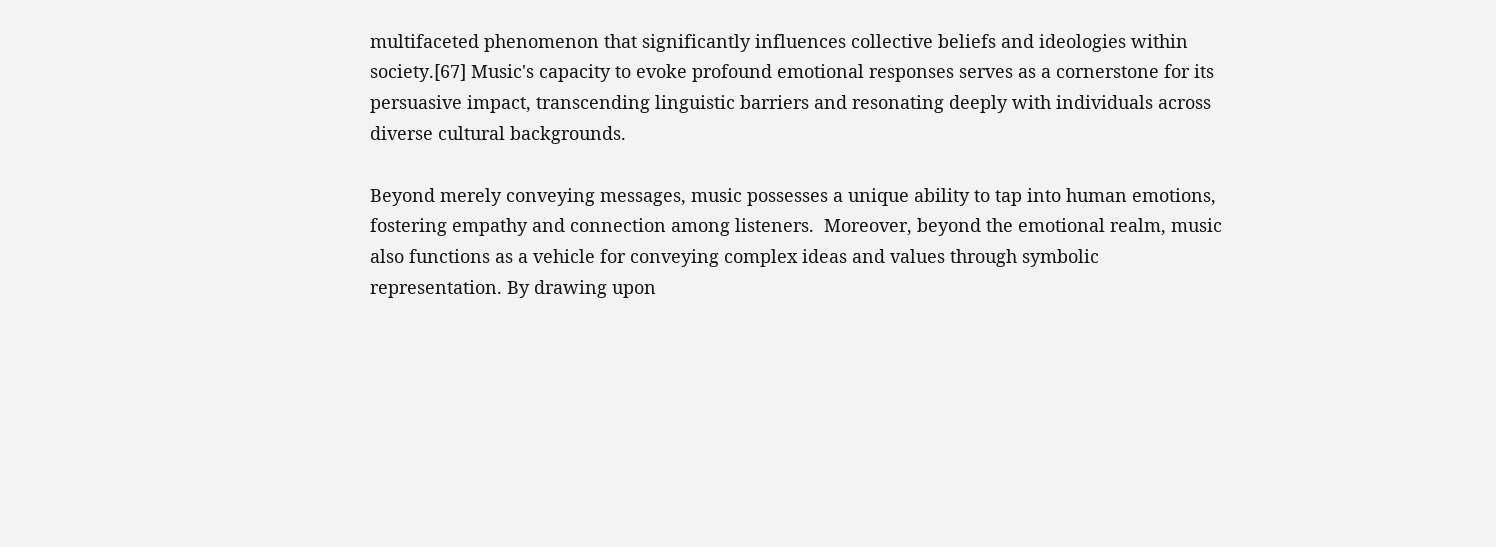multifaceted phenomenon that significantly influences collective beliefs and ideologies within society.[67] Music's capacity to evoke profound emotional responses serves as a cornerstone for its persuasive impact, transcending linguistic barriers and resonating deeply with individuals across diverse cultural backgrounds.

Beyond merely conveying messages, music possesses a unique ability to tap into human emotions, fostering empathy and connection among listeners.  Moreover, beyond the emotional realm, music also functions as a vehicle for conveying complex ideas and values through symbolic representation. By drawing upon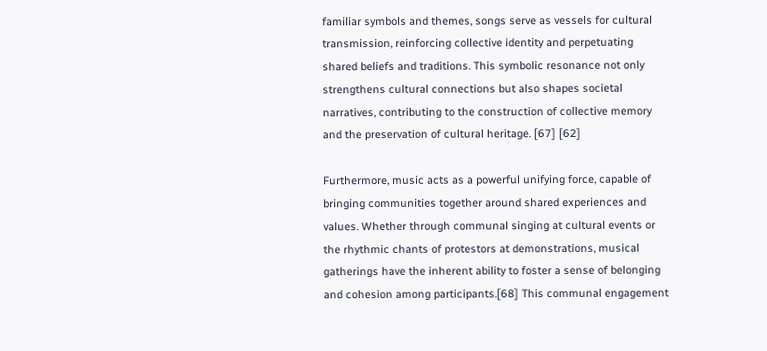familiar symbols and themes, songs serve as vessels for cultural transmission, reinforcing collective identity and perpetuating shared beliefs and traditions. This symbolic resonance not only strengthens cultural connections but also shapes societal narratives, contributing to the construction of collective memory and the preservation of cultural heritage. [67] [62]

Furthermore, music acts as a powerful unifying force, capable of bringing communities together around shared experiences and values. Whether through communal singing at cultural events or the rhythmic chants of protestors at demonstrations, musical gatherings have the inherent ability to foster a sense of belonging and cohesion among participants.[68] This communal engagement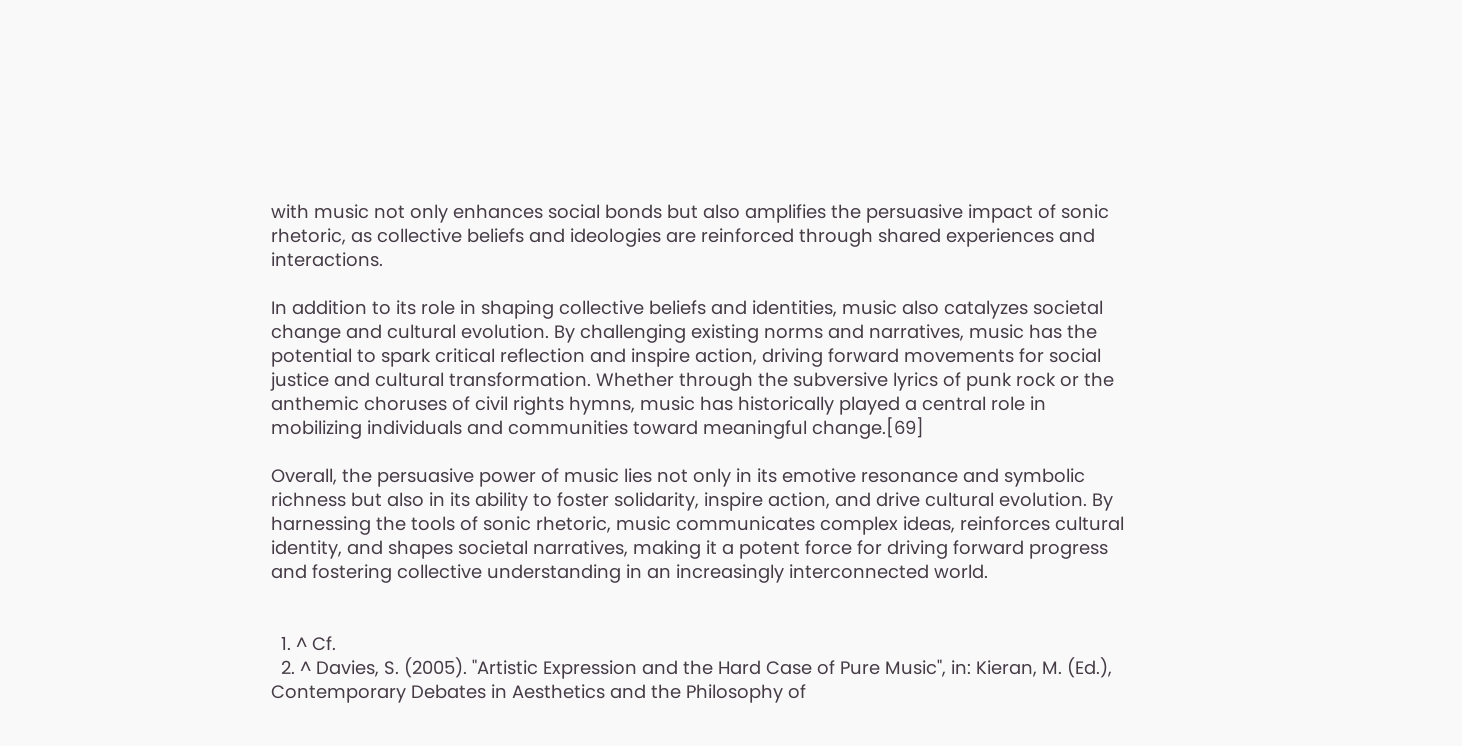with music not only enhances social bonds but also amplifies the persuasive impact of sonic rhetoric, as collective beliefs and ideologies are reinforced through shared experiences and interactions.

In addition to its role in shaping collective beliefs and identities, music also catalyzes societal change and cultural evolution. By challenging existing norms and narratives, music has the potential to spark critical reflection and inspire action, driving forward movements for social justice and cultural transformation. Whether through the subversive lyrics of punk rock or the anthemic choruses of civil rights hymns, music has historically played a central role in mobilizing individuals and communities toward meaningful change.[69]

Overall, the persuasive power of music lies not only in its emotive resonance and symbolic richness but also in its ability to foster solidarity, inspire action, and drive cultural evolution. By harnessing the tools of sonic rhetoric, music communicates complex ideas, reinforces cultural identity, and shapes societal narratives, making it a potent force for driving forward progress and fostering collective understanding in an increasingly interconnected world.


  1. ^ Cf.
  2. ^ Davies, S. (2005). "Artistic Expression and the Hard Case of Pure Music", in: Kieran, M. (Ed.), Contemporary Debates in Aesthetics and the Philosophy of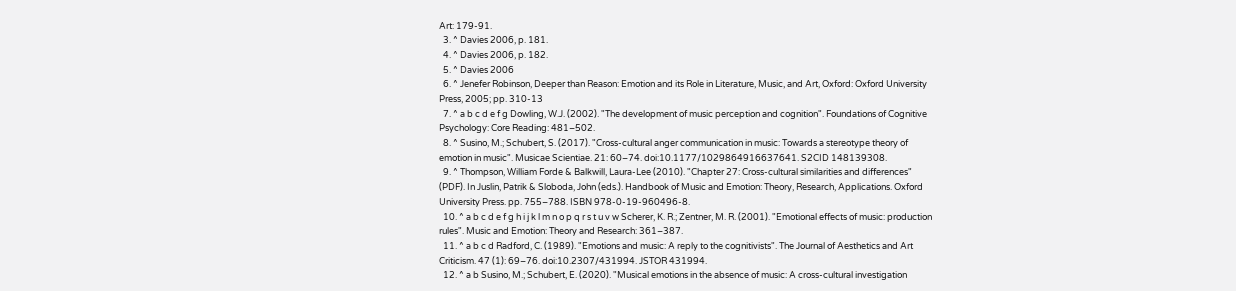Art: 179-91.
  3. ^ Davies 2006, p. 181.
  4. ^ Davies 2006, p. 182.
  5. ^ Davies 2006
  6. ^ Jenefer Robinson, Deeper than Reason: Emotion and its Role in Literature, Music, and Art, Oxford: Oxford University Press, 2005; pp. 310-13
  7. ^ a b c d e f g Dowling, W.J. (2002). "The development of music perception and cognition". Foundations of Cognitive Psychology: Core Reading: 481–502.
  8. ^ Susino, M.; Schubert, S. (2017). "Cross-cultural anger communication in music: Towards a stereotype theory of emotion in music". Musicae Scientiae. 21: 60–74. doi:10.1177/1029864916637641. S2CID 148139308.
  9. ^ Thompson, William Forde & Balkwill, Laura-Lee (2010). "Chapter 27: Cross-cultural similarities and differences" (PDF). In Juslin, Patrik & Sloboda, John (eds.). Handbook of Music and Emotion: Theory, Research, Applications. Oxford University Press. pp. 755–788. ISBN 978-0-19-960496-8.
  10. ^ a b c d e f g h i j k l m n o p q r s t u v w Scherer, K. R.; Zentner, M. R. (2001). "Emotional effects of music: production rules". Music and Emotion: Theory and Research: 361–387.
  11. ^ a b c d Radford, C. (1989). "Emotions and music: A reply to the cognitivists". The Journal of Aesthetics and Art Criticism. 47 (1): 69–76. doi:10.2307/431994. JSTOR 431994.
  12. ^ a b Susino, M.; Schubert, E. (2020). "Musical emotions in the absence of music: A cross-cultural investigation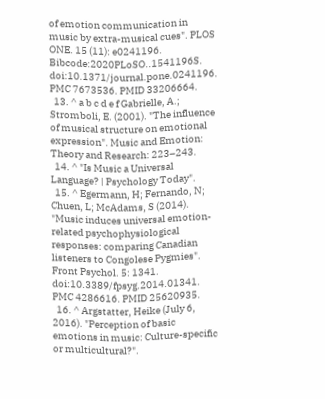of emotion communication in music by extra-musical cues". PLOS ONE. 15 (11): e0241196. Bibcode:2020PLoSO..1541196S. doi:10.1371/journal.pone.0241196. PMC 7673536. PMID 33206664.
  13. ^ a b c d e f Gabrielle, A.; Stromboli, E. (2001). "The influence of musical structure on emotional expression". Music and Emotion: Theory and Research: 223–243.
  14. ^ "Is Music a Universal Language? | Psychology Today".
  15. ^ Egermann, H; Fernando, N; Chuen, L; McAdams, S (2014). "Music induces universal emotion-related psychophysiological responses: comparing Canadian listeners to Congolese Pygmies". Front Psychol. 5: 1341. doi:10.3389/fpsyg.2014.01341. PMC 4286616. PMID 25620935.
  16. ^ Argstatter, Heike (July 6, 2016). "Perception of basic emotions in music: Culture-specific or multicultural?".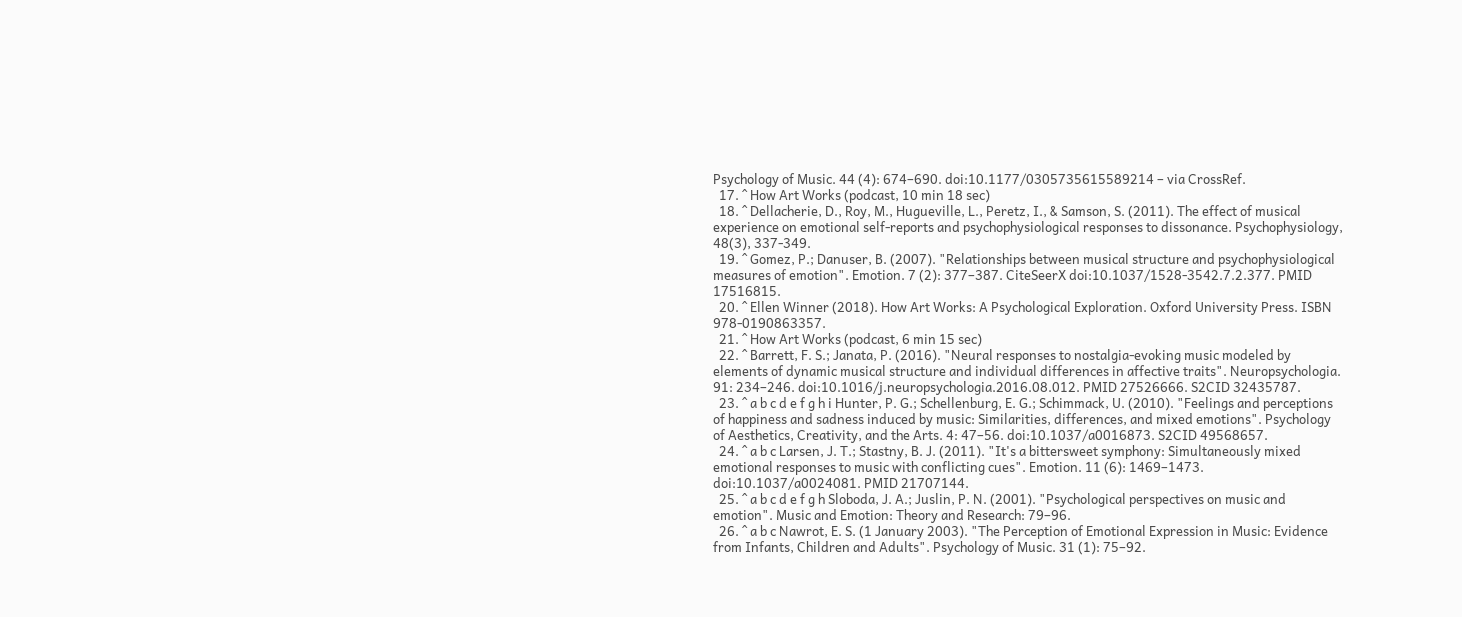Psychology of Music. 44 (4): 674–690. doi:10.1177/0305735615589214 – via CrossRef.
  17. ^ How Art Works (podcast, 10 min 18 sec)
  18. ^ Dellacherie, D., Roy, M., Hugueville, L., Peretz, I., & Samson, S. (2011). The effect of musical experience on emotional self-reports and psychophysiological responses to dissonance. Psychophysiology, 48(3), 337-349.
  19. ^ Gomez, P.; Danuser, B. (2007). "Relationships between musical structure and psychophysiological measures of emotion". Emotion. 7 (2): 377–387. CiteSeerX doi:10.1037/1528-3542.7.2.377. PMID 17516815.
  20. ^ Ellen Winner (2018). How Art Works: A Psychological Exploration. Oxford University Press. ISBN 978-0190863357.
  21. ^ How Art Works (podcast, 6 min 15 sec)
  22. ^ Barrett, F. S.; Janata, P. (2016). "Neural responses to nostalgia-evoking music modeled by elements of dynamic musical structure and individual differences in affective traits". Neuropsychologia. 91: 234–246. doi:10.1016/j.neuropsychologia.2016.08.012. PMID 27526666. S2CID 32435787.
  23. ^ a b c d e f g h i Hunter, P. G.; Schellenburg, E. G.; Schimmack, U. (2010). "Feelings and perceptions of happiness and sadness induced by music: Similarities, differences, and mixed emotions". Psychology of Aesthetics, Creativity, and the Arts. 4: 47–56. doi:10.1037/a0016873. S2CID 49568657.
  24. ^ a b c Larsen, J. T.; Stastny, B. J. (2011). "It's a bittersweet symphony: Simultaneously mixed emotional responses to music with conflicting cues". Emotion. 11 (6): 1469–1473. doi:10.1037/a0024081. PMID 21707144.
  25. ^ a b c d e f g h Sloboda, J. A.; Juslin, P. N. (2001). "Psychological perspectives on music and emotion". Music and Emotion: Theory and Research: 79–96.
  26. ^ a b c Nawrot, E. S. (1 January 2003). "The Perception of Emotional Expression in Music: Evidence from Infants, Children and Adults". Psychology of Music. 31 (1): 75–92.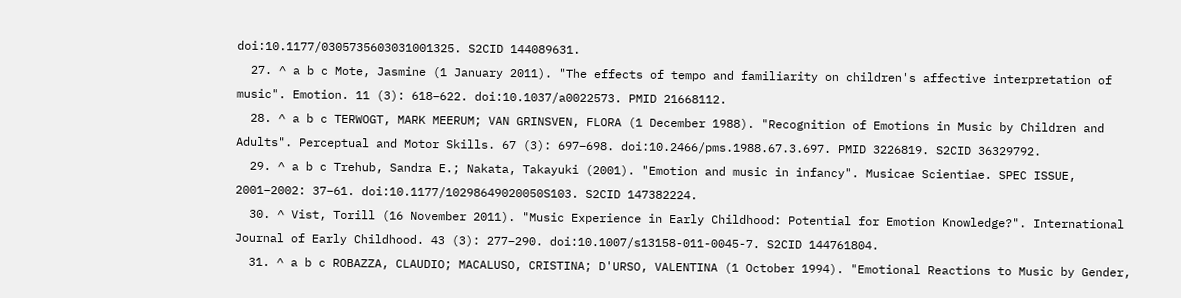doi:10.1177/0305735603031001325. S2CID 144089631.
  27. ^ a b c Mote, Jasmine (1 January 2011). "The effects of tempo and familiarity on children's affective interpretation of music". Emotion. 11 (3): 618–622. doi:10.1037/a0022573. PMID 21668112.
  28. ^ a b c TERWOGT, MARK MEERUM; VAN GRINSVEN, FLORA (1 December 1988). "Recognition of Emotions in Music by Children and Adults". Perceptual and Motor Skills. 67 (3): 697–698. doi:10.2466/pms.1988.67.3.697. PMID 3226819. S2CID 36329792.
  29. ^ a b c Trehub, Sandra E.; Nakata, Takayuki (2001). "Emotion and music in infancy". Musicae Scientiae. SPEC ISSUE, 2001–2002: 37–61. doi:10.1177/10298649020050S103. S2CID 147382224.
  30. ^ Vist, Torill (16 November 2011). "Music Experience in Early Childhood: Potential for Emotion Knowledge?". International Journal of Early Childhood. 43 (3): 277–290. doi:10.1007/s13158-011-0045-7. S2CID 144761804.
  31. ^ a b c ROBAZZA, CLAUDIO; MACALUSO, CRISTINA; D'URSO, VALENTINA (1 October 1994). "Emotional Reactions to Music by Gender,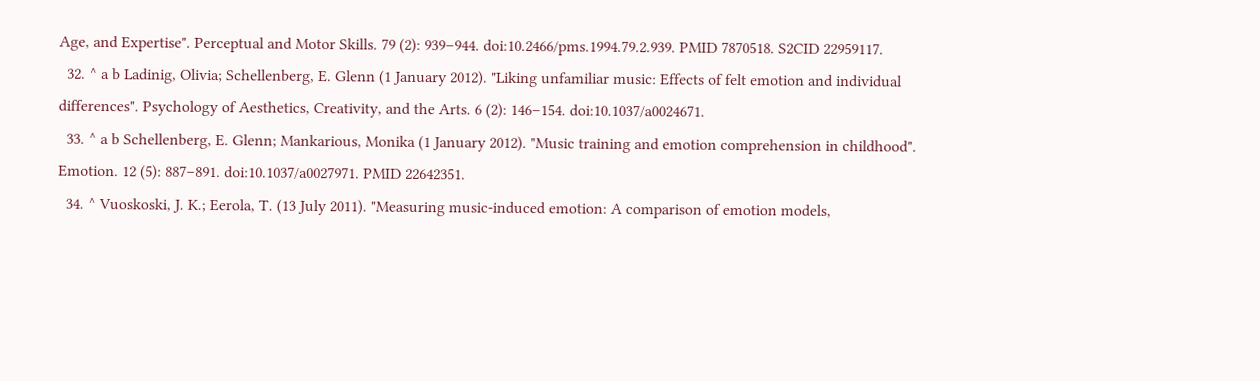Age, and Expertise". Perceptual and Motor Skills. 79 (2): 939–944. doi:10.2466/pms.1994.79.2.939. PMID 7870518. S2CID 22959117.
  32. ^ a b Ladinig, Olivia; Schellenberg, E. Glenn (1 January 2012). "Liking unfamiliar music: Effects of felt emotion and individual differences". Psychology of Aesthetics, Creativity, and the Arts. 6 (2): 146–154. doi:10.1037/a0024671.
  33. ^ a b Schellenberg, E. Glenn; Mankarious, Monika (1 January 2012). "Music training and emotion comprehension in childhood". Emotion. 12 (5): 887–891. doi:10.1037/a0027971. PMID 22642351.
  34. ^ Vuoskoski, J. K.; Eerola, T. (13 July 2011). "Measuring music-induced emotion: A comparison of emotion models,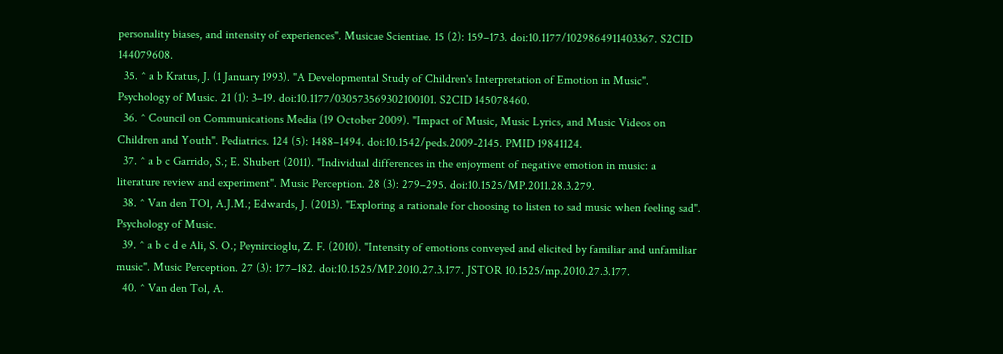personality biases, and intensity of experiences". Musicae Scientiae. 15 (2): 159–173. doi:10.1177/1029864911403367. S2CID 144079608.
  35. ^ a b Kratus, J. (1 January 1993). "A Developmental Study of Children's Interpretation of Emotion in Music". Psychology of Music. 21 (1): 3–19. doi:10.1177/030573569302100101. S2CID 145078460.
  36. ^ Council on Communications Media (19 October 2009). "Impact of Music, Music Lyrics, and Music Videos on Children and Youth". Pediatrics. 124 (5): 1488–1494. doi:10.1542/peds.2009-2145. PMID 19841124.
  37. ^ a b c Garrido, S.; E. Shubert (2011). "Individual differences in the enjoyment of negative emotion in music: a literature review and experiment". Music Perception. 28 (3): 279–295. doi:10.1525/MP.2011.28.3.279.
  38. ^ Van den TOl, A.J.M.; Edwards, J. (2013). "Exploring a rationale for choosing to listen to sad music when feeling sad". Psychology of Music.
  39. ^ a b c d e Ali, S. O.; Peynircioglu, Z. F. (2010). "Intensity of emotions conveyed and elicited by familiar and unfamiliar music". Music Perception. 27 (3): 177–182. doi:10.1525/MP.2010.27.3.177. JSTOR 10.1525/mp.2010.27.3.177.
  40. ^ Van den Tol, A.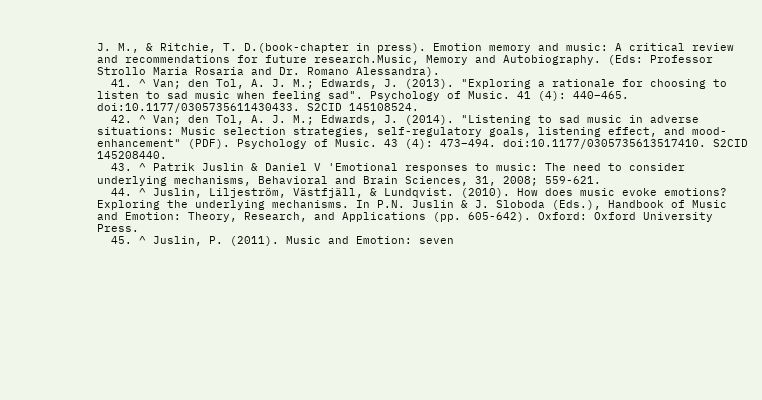J. M., & Ritchie, T. D.(book-chapter in press). Emotion memory and music: A critical review and recommendations for future research.Music, Memory and Autobiography. (Eds: Professor Strollo Maria Rosaria and Dr. Romano Alessandra).
  41. ^ Van; den Tol, A. J. M.; Edwards, J. (2013). "Exploring a rationale for choosing to listen to sad music when feeling sad". Psychology of Music. 41 (4): 440–465. doi:10.1177/0305735611430433. S2CID 145108524.
  42. ^ Van; den Tol, A. J. M.; Edwards, J. (2014). "Listening to sad music in adverse situations: Music selection strategies, self-regulatory goals, listening effect, and mood-enhancement" (PDF). Psychology of Music. 43 (4): 473–494. doi:10.1177/0305735613517410. S2CID 145208440.
  43. ^ Patrik Juslin & Daniel V 'Emotional responses to music: The need to consider underlying mechanisms, Behavioral and Brain Sciences, 31, 2008; 559-621.
  44. ^ Juslin, Liljeström, Västfjäll, & Lundqvist. (2010). How does music evoke emotions? Exploring the underlying mechanisms. In P.N. Juslin & J. Sloboda (Eds.), Handbook of Music and Emotion: Theory, Research, and Applications (pp. 605-642). Oxford: Oxford University Press.
  45. ^ Juslin, P. (2011). Music and Emotion: seven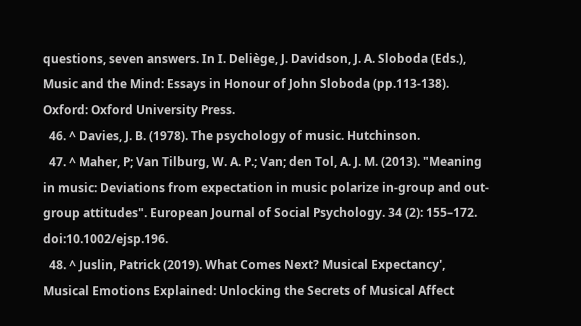questions, seven answers. In I. Deliège, J. Davidson, J. A. Sloboda (Eds.), Music and the Mind: Essays in Honour of John Sloboda (pp.113-138). Oxford: Oxford University Press.
  46. ^ Davies, J. B. (1978). The psychology of music. Hutchinson.
  47. ^ Maher, P; Van Tilburg, W. A. P.; Van; den Tol, A. J. M. (2013). "Meaning in music: Deviations from expectation in music polarize in-group and out-group attitudes". European Journal of Social Psychology. 34 (2): 155–172. doi:10.1002/ejsp.196.
  48. ^ Juslin, Patrick (2019). What Comes Next? Musical Expectancy', Musical Emotions Explained: Unlocking the Secrets of Musical Affect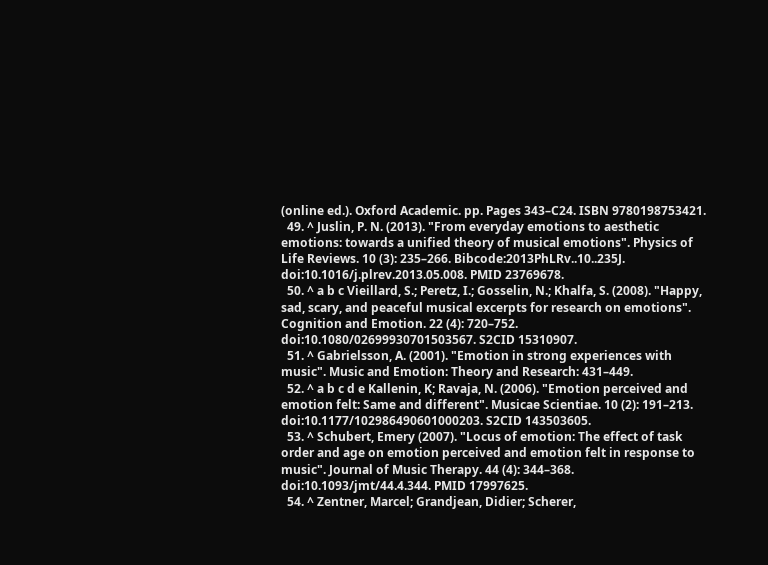(online ed.). Oxford Academic. pp. Pages 343–C24. ISBN 9780198753421.
  49. ^ Juslin, P. N. (2013). "From everyday emotions to aesthetic emotions: towards a unified theory of musical emotions". Physics of Life Reviews. 10 (3): 235–266. Bibcode:2013PhLRv..10..235J. doi:10.1016/j.plrev.2013.05.008. PMID 23769678.
  50. ^ a b c Vieillard, S.; Peretz, I.; Gosselin, N.; Khalfa, S. (2008). "Happy, sad, scary, and peaceful musical excerpts for research on emotions". Cognition and Emotion. 22 (4): 720–752. doi:10.1080/02699930701503567. S2CID 15310907.
  51. ^ Gabrielsson, A. (2001). "Emotion in strong experiences with music". Music and Emotion: Theory and Research: 431–449.
  52. ^ a b c d e Kallenin, K; Ravaja, N. (2006). "Emotion perceived and emotion felt: Same and different". Musicae Scientiae. 10 (2): 191–213. doi:10.1177/102986490601000203. S2CID 143503605.
  53. ^ Schubert, Emery (2007). "Locus of emotion: The effect of task order and age on emotion perceived and emotion felt in response to music". Journal of Music Therapy. 44 (4): 344–368. doi:10.1093/jmt/44.4.344. PMID 17997625.
  54. ^ Zentner, Marcel; Grandjean, Didier; Scherer,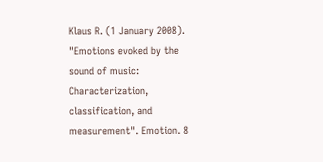Klaus R. (1 January 2008). "Emotions evoked by the sound of music: Characterization, classification, and measurement". Emotion. 8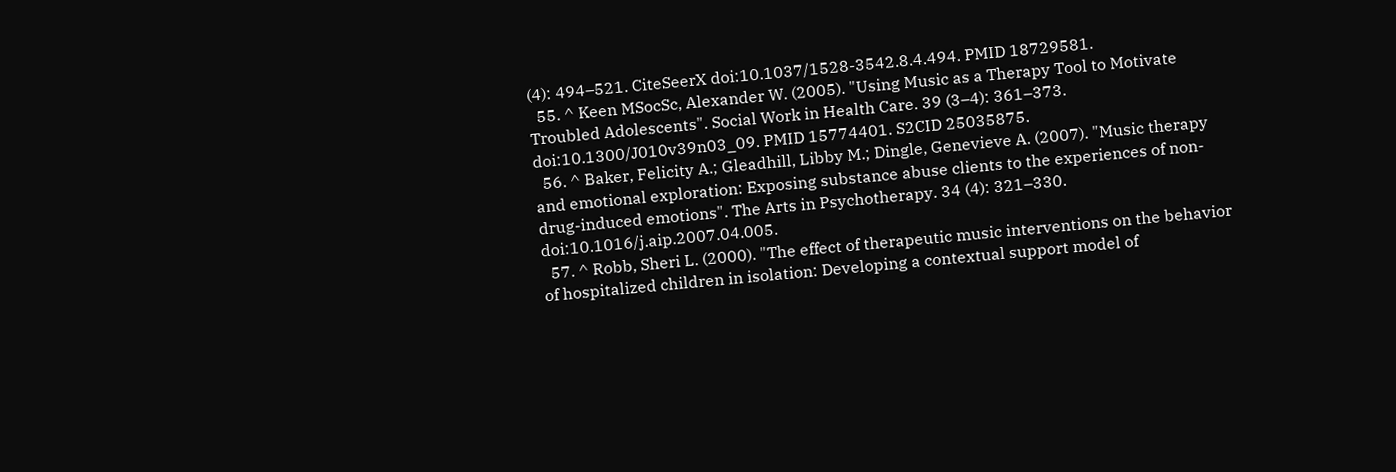(4): 494–521. CiteSeerX doi:10.1037/1528-3542.8.4.494. PMID 18729581.
  55. ^ Keen MSocSc, Alexander W. (2005). "Using Music as a Therapy Tool to Motivate Troubled Adolescents". Social Work in Health Care. 39 (3–4): 361–373. doi:10.1300/J010v39n03_09. PMID 15774401. S2CID 25035875.
  56. ^ Baker, Felicity A.; Gleadhill, Libby M.; Dingle, Genevieve A. (2007). "Music therapy and emotional exploration: Exposing substance abuse clients to the experiences of non-drug-induced emotions". The Arts in Psychotherapy. 34 (4): 321–330. doi:10.1016/j.aip.2007.04.005.
  57. ^ Robb, Sheri L. (2000). "The effect of therapeutic music interventions on the behavior of hospitalized children in isolation: Developing a contextual support model of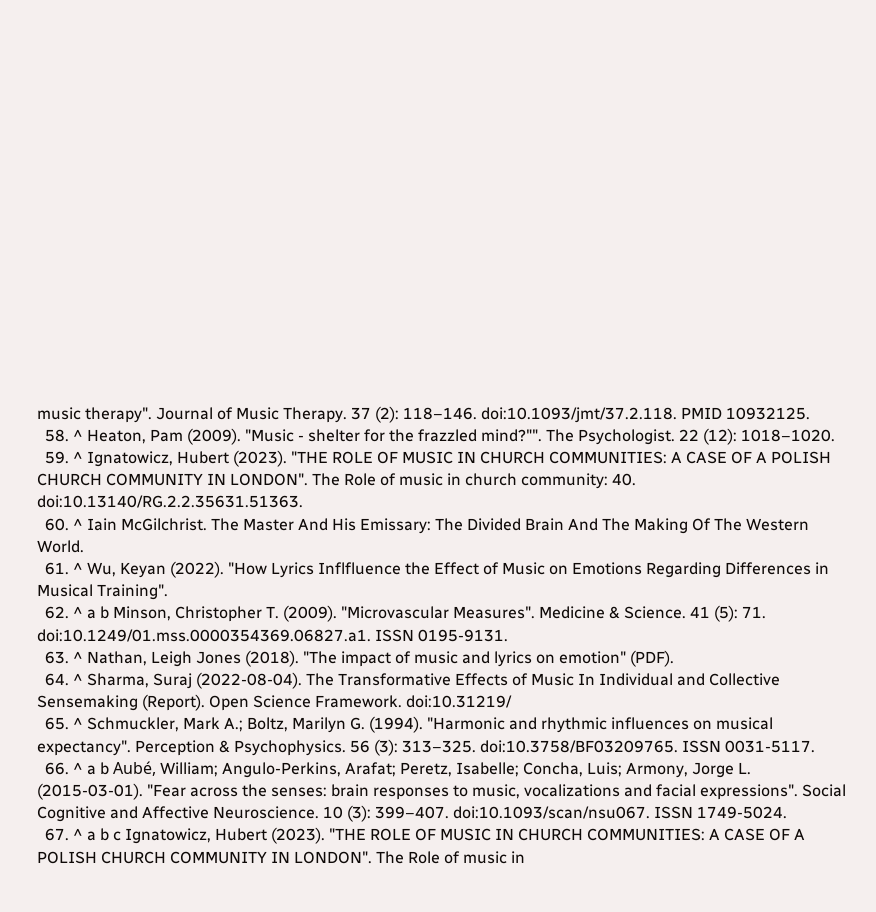music therapy". Journal of Music Therapy. 37 (2): 118–146. doi:10.1093/jmt/37.2.118. PMID 10932125.
  58. ^ Heaton, Pam (2009). "Music - shelter for the frazzled mind?"". The Psychologist. 22 (12): 1018–1020.
  59. ^ Ignatowicz, Hubert (2023). "THE ROLE OF MUSIC IN CHURCH COMMUNITIES: A CASE OF A POLISH CHURCH COMMUNITY IN LONDON". The Role of music in church community: 40. doi:10.13140/RG.2.2.35631.51363.
  60. ^ Iain McGilchrist. The Master And His Emissary: The Divided Brain And The Making Of The Western World.
  61. ^ Wu, Keyan (2022). "How Lyrics Inflfluence the Effect of Music on Emotions Regarding Differences in Musical Training".
  62. ^ a b Minson, Christopher T. (2009). "Microvascular Measures". Medicine & Science. 41 (5): 71. doi:10.1249/01.mss.0000354369.06827.a1. ISSN 0195-9131.
  63. ^ Nathan, Leigh Jones (2018). "The impact of music and lyrics on emotion" (PDF).
  64. ^ Sharma, Suraj (2022-08-04). The Transformative Effects of Music In Individual and Collective Sensemaking (Report). Open Science Framework. doi:10.31219/
  65. ^ Schmuckler, Mark A.; Boltz, Marilyn G. (1994). "Harmonic and rhythmic influences on musical expectancy". Perception & Psychophysics. 56 (3): 313–325. doi:10.3758/BF03209765. ISSN 0031-5117.
  66. ^ a b Aubé, William; Angulo-Perkins, Arafat; Peretz, Isabelle; Concha, Luis; Armony, Jorge L. (2015-03-01). "Fear across the senses: brain responses to music, vocalizations and facial expressions". Social Cognitive and Affective Neuroscience. 10 (3): 399–407. doi:10.1093/scan/nsu067. ISSN 1749-5024.
  67. ^ a b c Ignatowicz, Hubert (2023). "THE ROLE OF MUSIC IN CHURCH COMMUNITIES: A CASE OF A POLISH CHURCH COMMUNITY IN LONDON". The Role of music in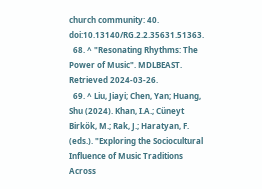church community: 40. doi:10.13140/RG.2.2.35631.51363.
  68. ^ "Resonating Rhythms: The Power of Music". MDLBEAST. Retrieved 2024-03-26.
  69. ^ Liu, Jiayi; Chen, Yan; Huang, Shu (2024). Khan, I.A.; Cüneyt Birkök, M.; Rak, J.; Haratyan, F. (eds.). "Exploring the Sociocultural Influence of Music Traditions Across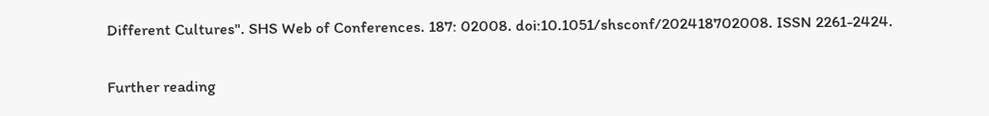Different Cultures". SHS Web of Conferences. 187: 02008. doi:10.1051/shsconf/202418702008. ISSN 2261-2424.

Further reading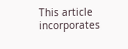This article incorporates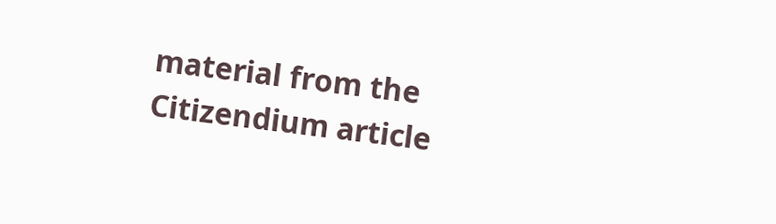material from the Citizendium article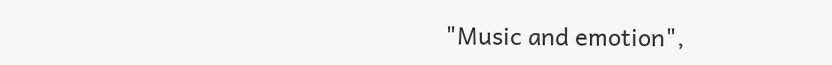"Music and emotion",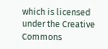which is licensed under the Creative Commons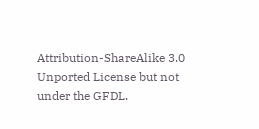Attribution-ShareAlike 3.0 Unported License but not under the GFDL.